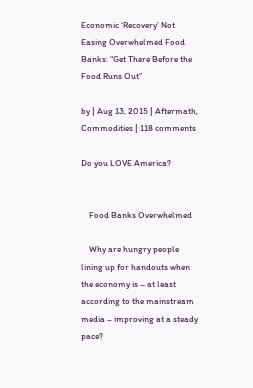Economic ‘Recovery’ Not Easing Overwhelmed Food Banks: “Get There Before the Food Runs Out”

by | Aug 13, 2015 | Aftermath, Commodities | 118 comments

Do you LOVE America?


    Food Banks Overwhelmed

    Why are hungry people lining up for handouts when the economy is – at least according to the mainstream media – improving at a steady pace?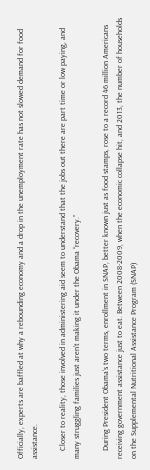Officially, experts are baffled at why a rebounding economy and a drop in the unemployment rate has not slowed demand for food assistance.

    Closer to reality, those involved in administering aid seem to understand that the jobs out there are part time or low paying, and many struggling families just aren’t making it under the Obama “recovery.”

    During President Obama’s two terms, enrollment in SNAP, better known just as food stamps, rose to a record 46 million Americans receiving government assistance just to eat. Between 2008-2009, when the economic collapse hit, and 2013, the number of households on the Supplemental Nutritional Assistance Program (SNAP)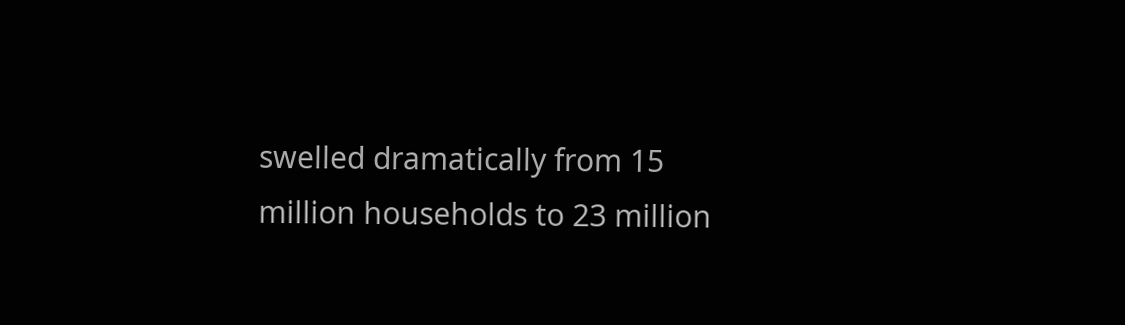swelled dramatically from 15 million households to 23 million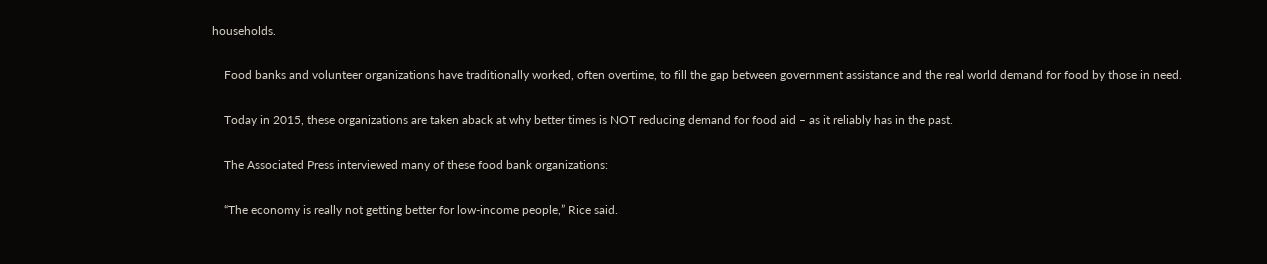households.

    Food banks and volunteer organizations have traditionally worked, often overtime, to fill the gap between government assistance and the real world demand for food by those in need.

    Today in 2015, these organizations are taken aback at why better times is NOT reducing demand for food aid – as it reliably has in the past.

    The Associated Press interviewed many of these food bank organizations:

    “The economy is really not getting better for low-income people,” Rice said.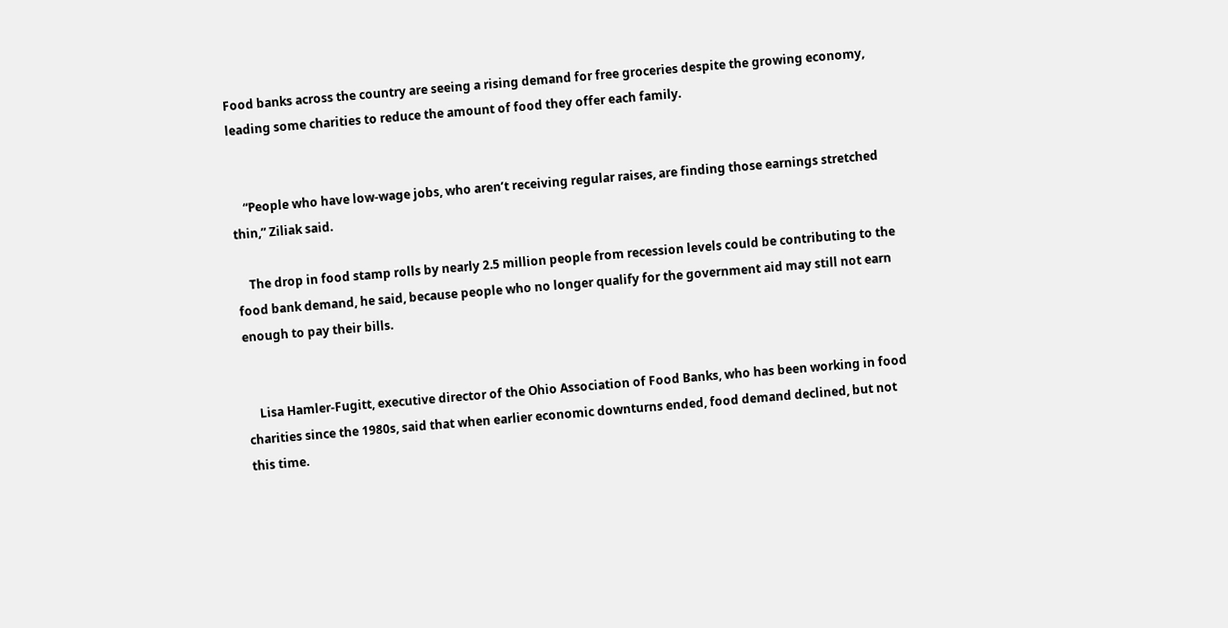Food banks across the country are seeing a rising demand for free groceries despite the growing economy, leading some charities to reduce the amount of food they offer each family.


    “People who have low-wage jobs, who aren’t receiving regular raises, are finding those earnings stretched thin,” Ziliak said.

    The drop in food stamp rolls by nearly 2.5 million people from recession levels could be contributing to the food bank demand, he said, because people who no longer qualify for the government aid may still not earn enough to pay their bills.


    Lisa Hamler-Fugitt, executive director of the Ohio Association of Food Banks, who has been working in food charities since the 1980s, said that when earlier economic downturns ended, food demand declined, but not this time.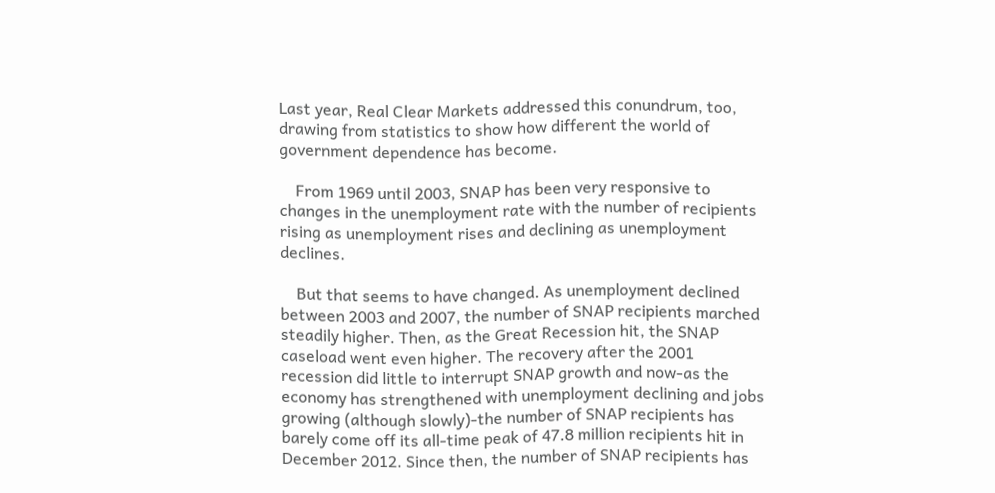Last year, Real Clear Markets addressed this conundrum, too, drawing from statistics to show how different the world of government dependence has become.

    From 1969 until 2003, SNAP has been very responsive to changes in the unemployment rate with the number of recipients rising as unemployment rises and declining as unemployment declines.

    But that seems to have changed. As unemployment declined between 2003 and 2007, the number of SNAP recipients marched steadily higher. Then, as the Great Recession hit, the SNAP caseload went even higher. The recovery after the 2001 recession did little to interrupt SNAP growth and now-as the economy has strengthened with unemployment declining and jobs growing (although slowly)-the number of SNAP recipients has barely come off its all-time peak of 47.8 million recipients hit in December 2012. Since then, the number of SNAP recipients has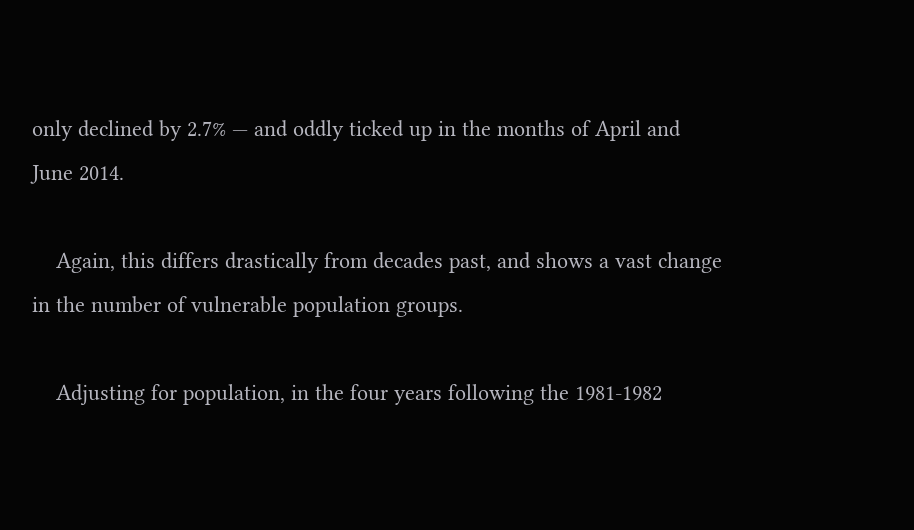only declined by 2.7% — and oddly ticked up in the months of April and June 2014.

    Again, this differs drastically from decades past, and shows a vast change in the number of vulnerable population groups.

    Adjusting for population, in the four years following the 1981-1982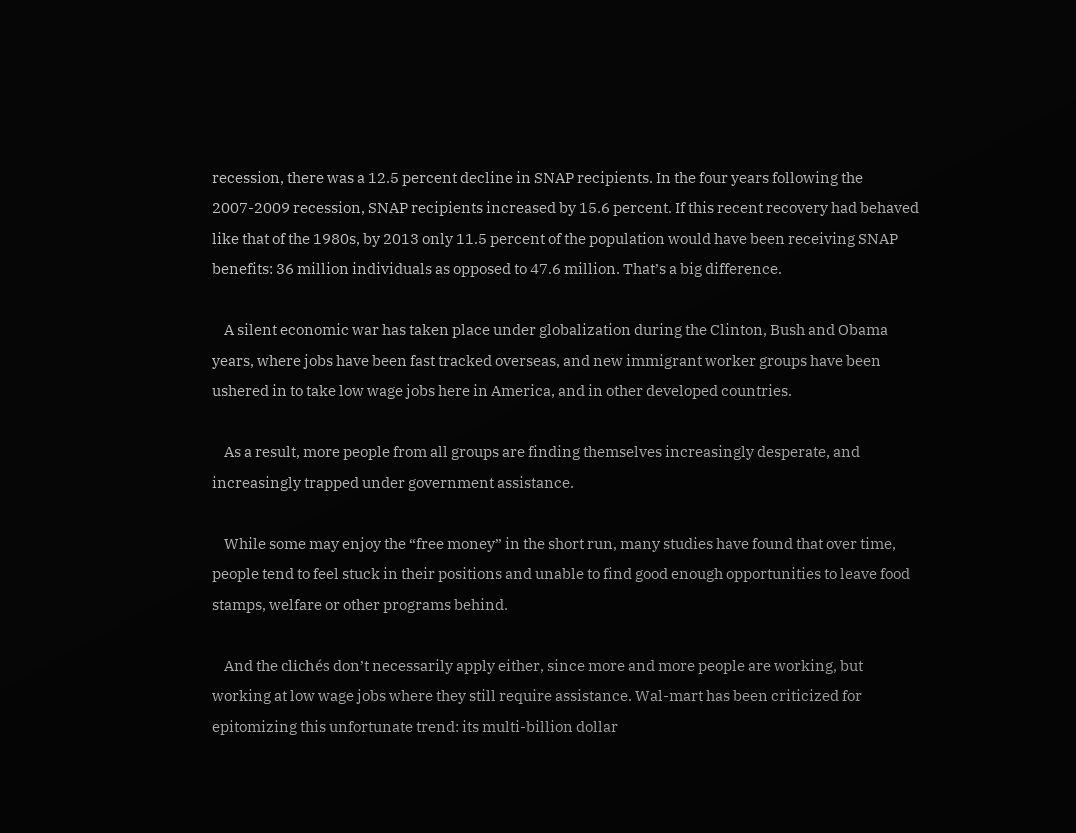recession, there was a 12.5 percent decline in SNAP recipients. In the four years following the 2007-2009 recession, SNAP recipients increased by 15.6 percent. If this recent recovery had behaved like that of the 1980s, by 2013 only 11.5 percent of the population would have been receiving SNAP benefits: 36 million individuals as opposed to 47.6 million. That’s a big difference.

    A silent economic war has taken place under globalization during the Clinton, Bush and Obama years, where jobs have been fast tracked overseas, and new immigrant worker groups have been ushered in to take low wage jobs here in America, and in other developed countries.

    As a result, more people from all groups are finding themselves increasingly desperate, and increasingly trapped under government assistance.

    While some may enjoy the “free money” in the short run, many studies have found that over time, people tend to feel stuck in their positions and unable to find good enough opportunities to leave food stamps, welfare or other programs behind.

    And the clichés don’t necessarily apply either, since more and more people are working, but working at low wage jobs where they still require assistance. Wal-mart has been criticized for epitomizing this unfortunate trend: its multi-billion dollar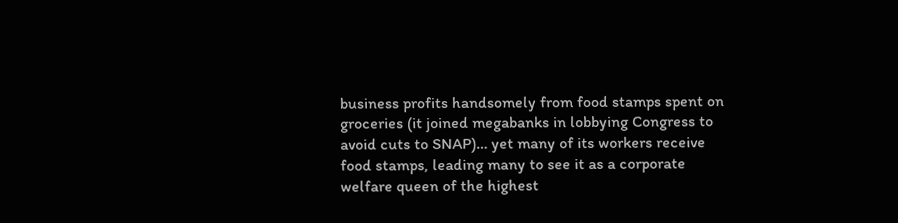business profits handsomely from food stamps spent on groceries (it joined megabanks in lobbying Congress to avoid cuts to SNAP)… yet many of its workers receive food stamps, leading many to see it as a corporate welfare queen of the highest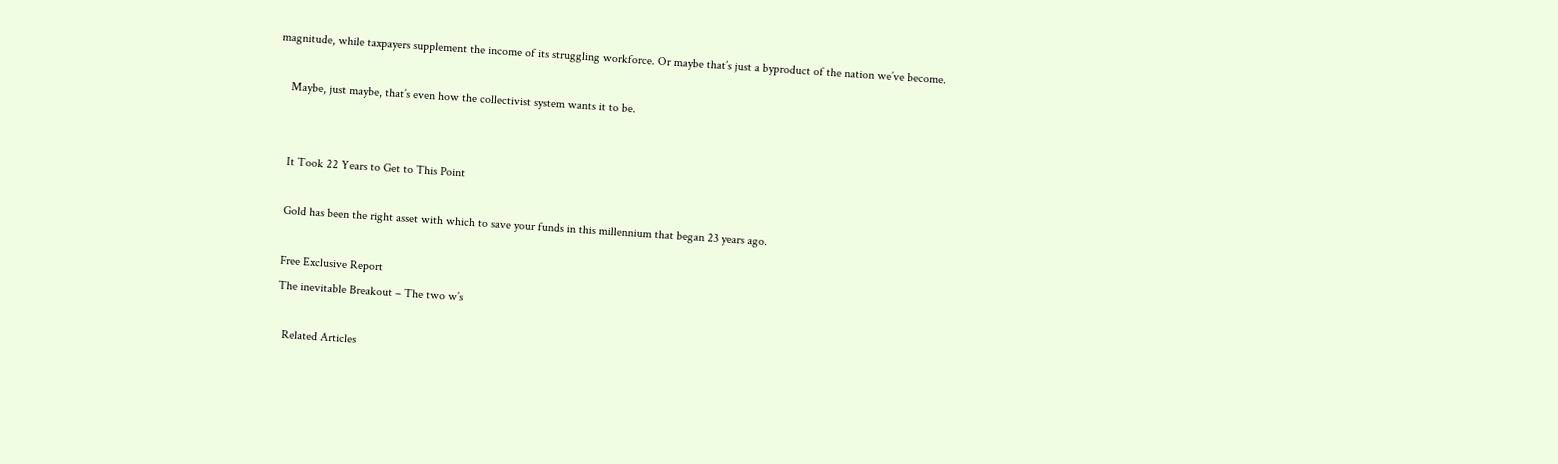magnitude, while taxpayers supplement the income of its struggling workforce. Or maybe that’s just a byproduct of the nation we’ve become.

    Maybe, just maybe, that’s even how the collectivist system wants it to be.


    It Took 22 Years to Get to This Point

    Gold has been the right asset with which to save your funds in this millennium that began 23 years ago.

    Free Exclusive Report
    The inevitable Breakout – The two w’s

      Related Articles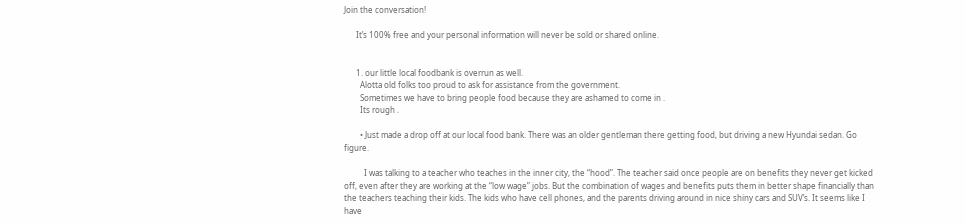Join the conversation!

      It’s 100% free and your personal information will never be sold or shared online.


      1. our little local foodbank is overrun as well.
        Alotta old folks too proud to ask for assistance from the government.
        Sometimes we have to bring people food because they are ashamed to come in .
        Its rough .

        • Just made a drop off at our local food bank. There was an older gentleman there getting food, but driving a new Hyundai sedan. Go figure.

          I was talking to a teacher who teaches in the inner city, the “hood”. The teacher said once people are on benefits they never get kicked off, even after they are working at the “low wage” jobs. But the combination of wages and benefits puts them in better shape financially than the teachers teaching their kids. The kids who have cell phones, and the parents driving around in nice shiny cars and SUV’s. It seems like I have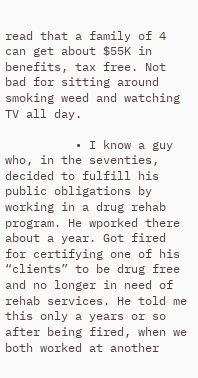read that a family of 4 can get about $55K in benefits, tax free. Not bad for sitting around smoking weed and watching TV all day.

          • I know a guy who, in the seventies, decided to fulfill his public obligations by working in a drug rehab program. He wporked there about a year. Got fired for certifying one of his “clients” to be drug free and no longer in need of rehab services. He told me this only a years or so after being fired, when we both worked at another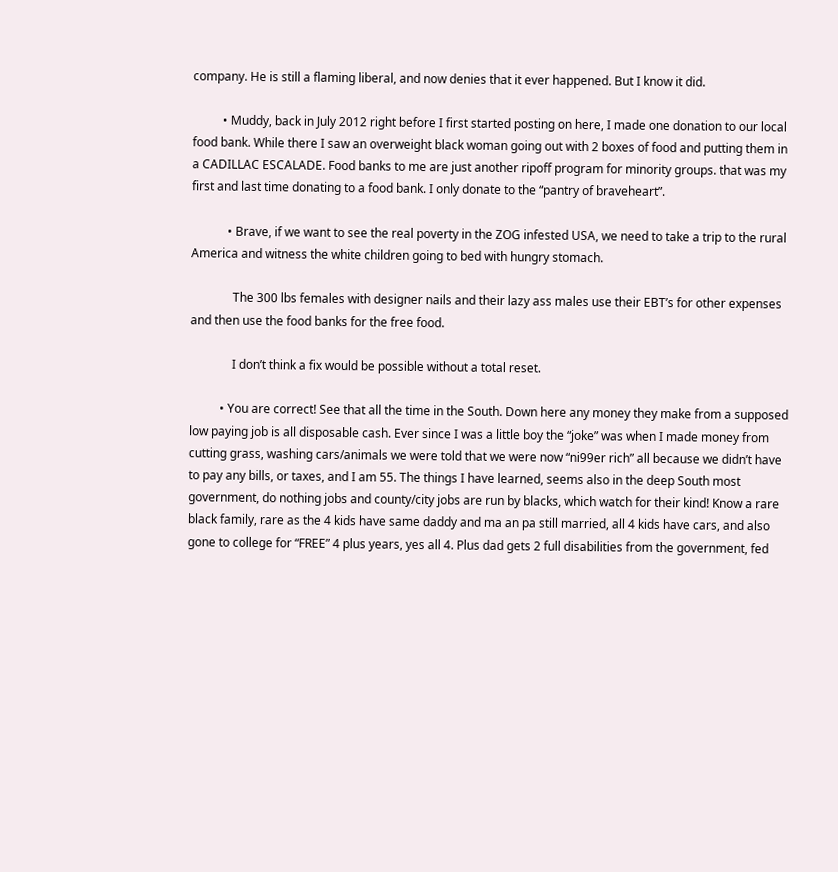company. He is still a flaming liberal, and now denies that it ever happened. But I know it did.

          • Muddy, back in July 2012 right before I first started posting on here, I made one donation to our local food bank. While there I saw an overweight black woman going out with 2 boxes of food and putting them in a CADILLAC ESCALADE. Food banks to me are just another ripoff program for minority groups. that was my first and last time donating to a food bank. I only donate to the “pantry of braveheart”.

            • Brave, if we want to see the real poverty in the ZOG infested USA, we need to take a trip to the rural America and witness the white children going to bed with hungry stomach.

              The 300 lbs females with designer nails and their lazy ass males use their EBT’s for other expenses and then use the food banks for the free food.

              I don’t think a fix would be possible without a total reset.

          • You are correct! See that all the time in the South. Down here any money they make from a supposed low paying job is all disposable cash. Ever since I was a little boy the “joke” was when I made money from cutting grass, washing cars/animals we were told that we were now “ni99er rich” all because we didn’t have to pay any bills, or taxes, and I am 55. The things I have learned, seems also in the deep South most government, do nothing jobs and county/city jobs are run by blacks, which watch for their kind! Know a rare black family, rare as the 4 kids have same daddy and ma an pa still married, all 4 kids have cars, and also gone to college for “FREE” 4 plus years, yes all 4. Plus dad gets 2 full disabilities from the government, fed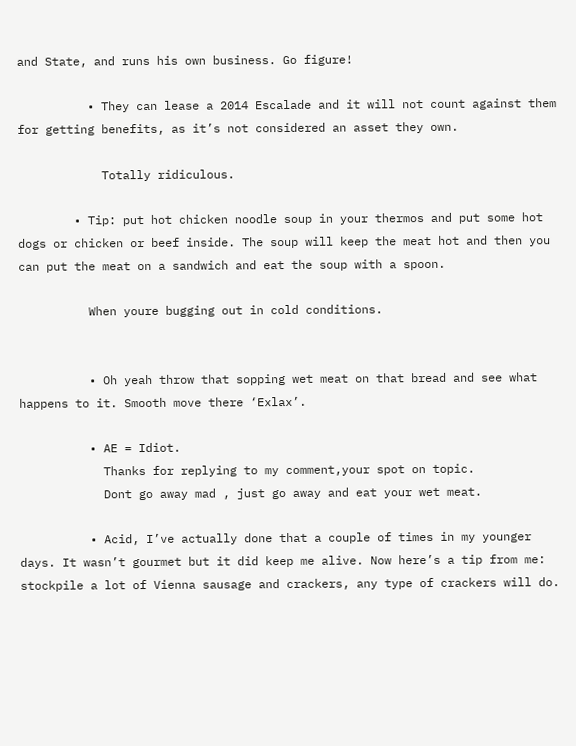and State, and runs his own business. Go figure!

          • They can lease a 2014 Escalade and it will not count against them for getting benefits, as it’s not considered an asset they own.

            Totally ridiculous.

        • Tip: put hot chicken noodle soup in your thermos and put some hot dogs or chicken or beef inside. The soup will keep the meat hot and then you can put the meat on a sandwich and eat the soup with a spoon.

          When youre bugging out in cold conditions.


          • Oh yeah throw that sopping wet meat on that bread and see what happens to it. Smooth move there ‘Exlax’.

          • AE = Idiot.
            Thanks for replying to my comment,your spot on topic.
            Dont go away mad , just go away and eat your wet meat.

          • Acid, I’ve actually done that a couple of times in my younger days. It wasn’t gourmet but it did keep me alive. Now here’s a tip from me: stockpile a lot of Vienna sausage and crackers, any type of crackers will do.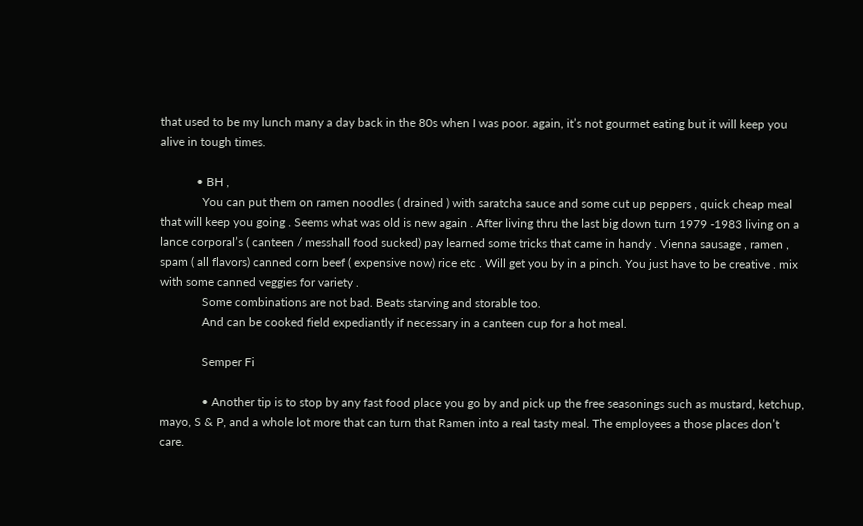that used to be my lunch many a day back in the 80s when I was poor. again, it’s not gourmet eating but it will keep you alive in tough times.

            • BH ,
              You can put them on ramen noodles ( drained ) with saratcha sauce and some cut up peppers , quick cheap meal that will keep you going . Seems what was old is new again . After living thru the last big down turn 1979 -1983 living on a lance corporal’s ( canteen / messhall food sucked) pay learned some tricks that came in handy . Vienna sausage , ramen , spam ( all flavors) canned corn beef ( expensive now) rice etc . Will get you by in a pinch. You just have to be creative . mix with some canned veggies for variety .
              Some combinations are not bad. Beats starving and storable too.
              And can be cooked field expediantly if necessary in a canteen cup for a hot meal.

              Semper Fi

              • Another tip is to stop by any fast food place you go by and pick up the free seasonings such as mustard, ketchup, mayo, S & P, and a whole lot more that can turn that Ramen into a real tasty meal. The employees a those places don’t care.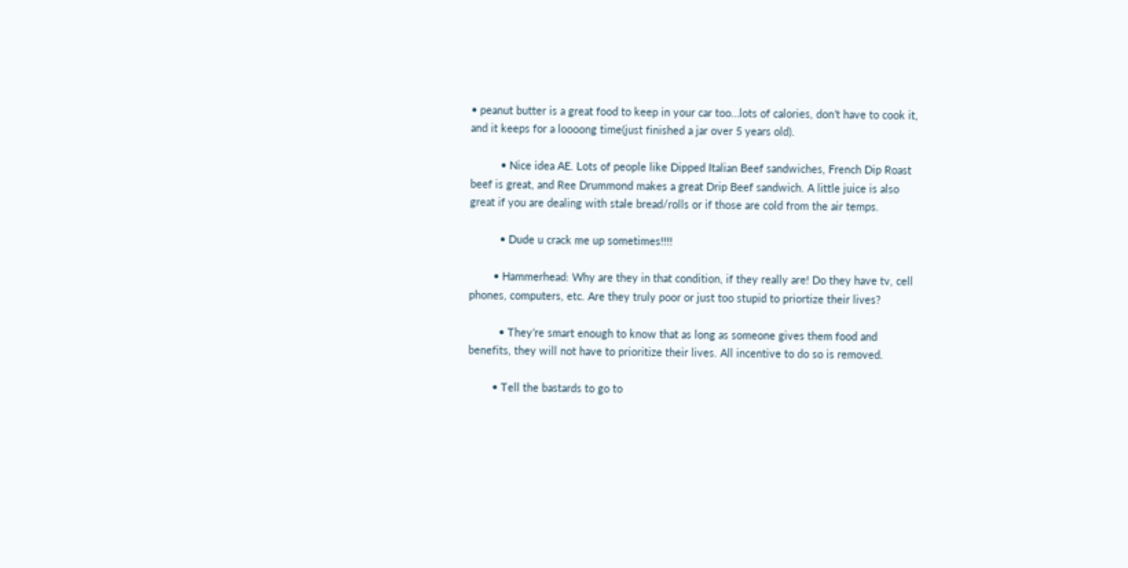• peanut butter is a great food to keep in your car too…lots of calories, don’t have to cook it, and it keeps for a loooong time(just finished a jar over 5 years old).

          • Nice idea AE. Lots of people like Dipped Italian Beef sandwiches, French Dip Roast beef is great, and Ree Drummond makes a great Drip Beef sandwich. A little juice is also great if you are dealing with stale bread/rolls or if those are cold from the air temps.

          • Dude u crack me up sometimes!!!!

        • Hammerhead: Why are they in that condition, if they really are! Do they have tv, cell phones, computers, etc. Are they truly poor or just too stupid to priortize their lives?

          • They’re smart enough to know that as long as someone gives them food and benefits, they will not have to prioritize their lives. All incentive to do so is removed.

        • Tell the bastards to go to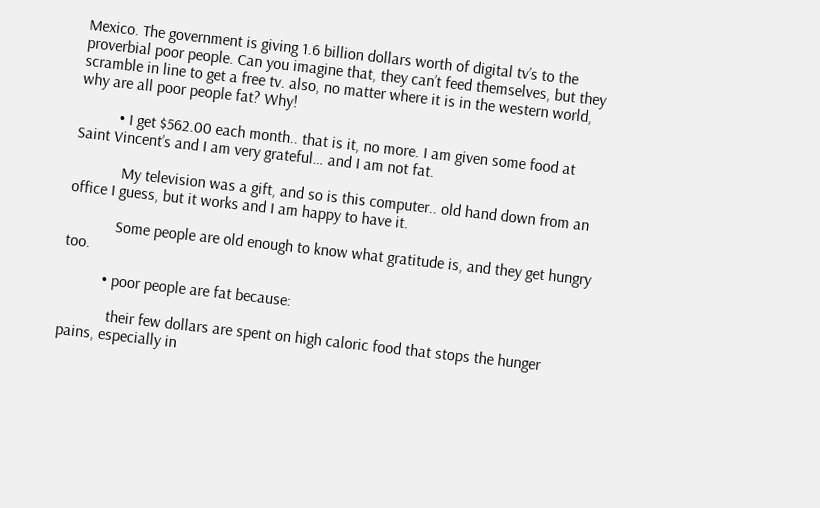Mexico. The government is giving 1.6 billion dollars worth of digital tv’s to the proverbial poor people. Can you imagine that, they can’t feed themselves, but they scramble in line to get a free tv. also, no matter where it is in the western world, why are all poor people fat? Why!

          • I get $562.00 each month.. that is it, no more. I am given some food at Saint Vincent’s and I am very grateful… and I am not fat.

            My television was a gift, and so is this computer.. old hand down from an office I guess, but it works and I am happy to have it.

            Some people are old enough to know what gratitude is, and they get hungry too.

          • poor people are fat because:

            their few dollars are spent on high caloric food that stops the hunger pains, especially in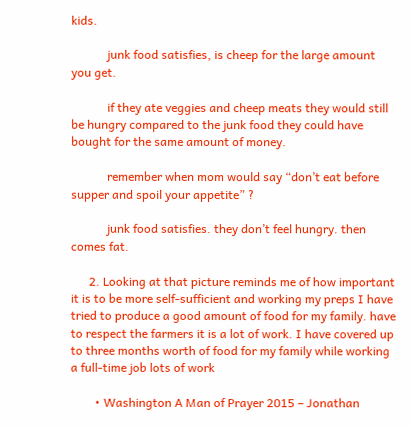kids.

            junk food satisfies, is cheep for the large amount you get.

            if they ate veggies and cheep meats they would still be hungry compared to the junk food they could have bought for the same amount of money.

            remember when mom would say “don’t eat before supper and spoil your appetite” ?

            junk food satisfies. they don’t feel hungry. then comes fat.

      2. Looking at that picture reminds me of how important it is to be more self-sufficient and working my preps I have tried to produce a good amount of food for my family. have to respect the farmers it is a lot of work. I have covered up to three months worth of food for my family while working a full-time job lots of work

        • Washington A Man of Prayer 2015 – Jonathan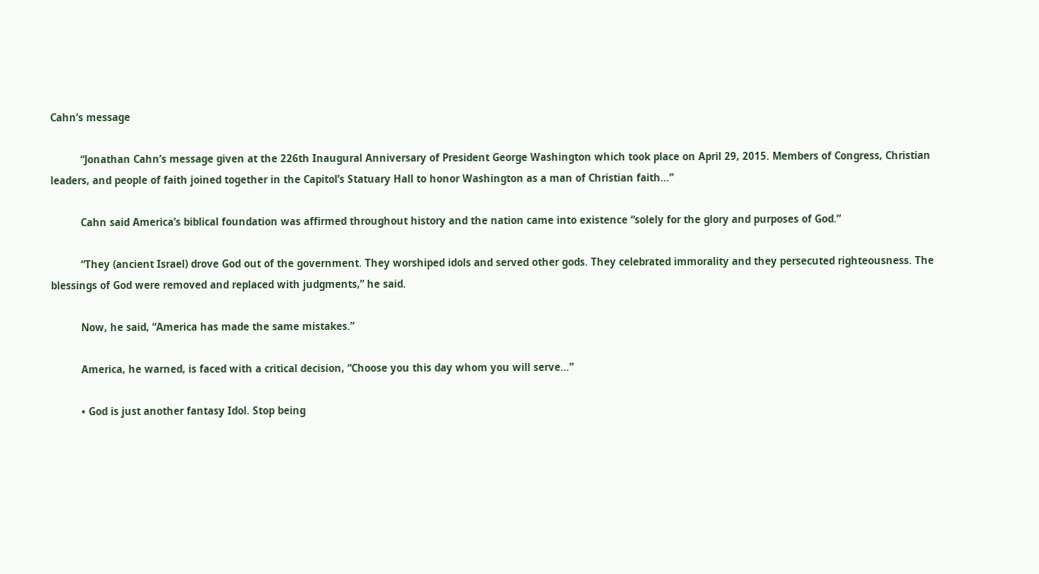Cahn’s message

          “Jonathan Cahn’s message given at the 226th Inaugural Anniversary of President George Washington which took place on April 29, 2015. Members of Congress, Christian leaders, and people of faith joined together in the Capitol’s Statuary Hall to honor Washington as a man of Christian faith…”

          Cahn said America’s biblical foundation was affirmed throughout history and the nation came into existence “solely for the glory and purposes of God.”

          “They (ancient Israel) drove God out of the government. They worshiped idols and served other gods. They celebrated immorality and they persecuted righteousness. The blessings of God were removed and replaced with judgments,” he said.

          Now, he said, “America has made the same mistakes.”

          America, he warned, is faced with a critical decision, “Choose you this day whom you will serve…”

          • God is just another fantasy Idol. Stop being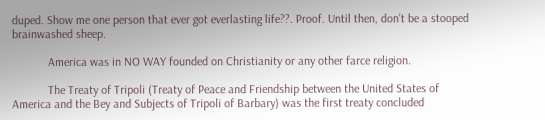duped. Show me one person that ever got everlasting life??. Proof. Until then, don’t be a stooped brainwashed sheep.

            America was in NO WAY founded on Christianity or any other farce religion.

            The Treaty of Tripoli (Treaty of Peace and Friendship between the United States of America and the Bey and Subjects of Tripoli of Barbary) was the first treaty concluded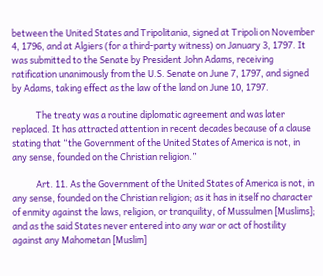between the United States and Tripolitania, signed at Tripoli on November 4, 1796, and at Algiers (for a third-party witness) on January 3, 1797. It was submitted to the Senate by President John Adams, receiving ratification unanimously from the U.S. Senate on June 7, 1797, and signed by Adams, taking effect as the law of the land on June 10, 1797.

            The treaty was a routine diplomatic agreement and was later replaced. It has attracted attention in recent decades because of a clause stating that “the Government of the United States of America is not, in any sense, founded on the Christian religion.”

            Art. 11. As the Government of the United States of America is not, in any sense, founded on the Christian religion; as it has in itself no character of enmity against the laws, religion, or tranquility, of Mussulmen [Muslims]; and as the said States never entered into any war or act of hostility against any Mahometan [Muslim]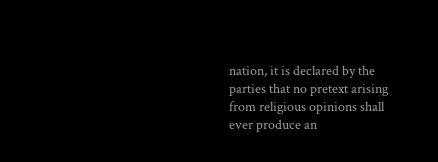nation, it is declared by the parties that no pretext arising from religious opinions shall ever produce an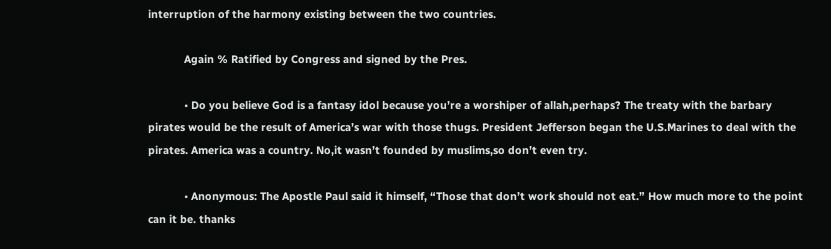interruption of the harmony existing between the two countries.

            Again % Ratified by Congress and signed by the Pres.

            • Do you believe God is a fantasy idol because you’re a worshiper of allah,perhaps? The treaty with the barbary pirates would be the result of America’s war with those thugs. President Jefferson began the U.S.Marines to deal with the pirates. America was a country. No,it wasn’t founded by muslims,so don’t even try.

            • Anonymous: The Apostle Paul said it himself, “Those that don’t work should not eat.” How much more to the point can it be. thanks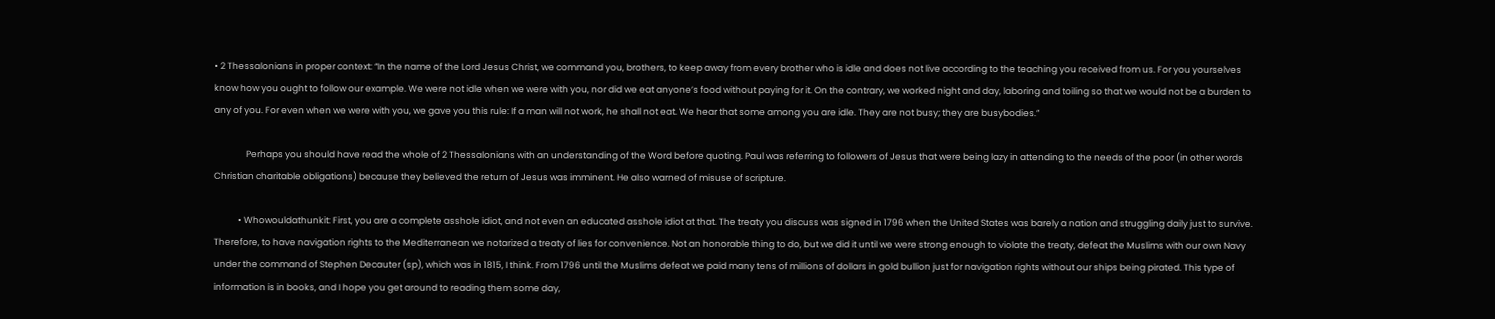• 2 Thessalonians in proper context: “In the name of the Lord Jesus Christ, we command you, brothers, to keep away from every brother who is idle and does not live according to the teaching you received from us. For you yourselves know how you ought to follow our example. We were not idle when we were with you, nor did we eat anyone’s food without paying for it. On the contrary, we worked night and day, laboring and toiling so that we would not be a burden to any of you. For even when we were with you, we gave you this rule: If a man will not work, he shall not eat. We hear that some among you are idle. They are not busy; they are busybodies.”

                Perhaps you should have read the whole of 2 Thessalonians with an understanding of the Word before quoting. Paul was referring to followers of Jesus that were being lazy in attending to the needs of the poor (in other words Christian charitable obligations) because they believed the return of Jesus was imminent. He also warned of misuse of scripture.

            • Whowouldathunkit: First, you are a complete asshole idiot, and not even an educated asshole idiot at that. The treaty you discuss was signed in 1796 when the United States was barely a nation and struggling daily just to survive. Therefore, to have navigation rights to the Mediterranean we notarized a treaty of lies for convenience. Not an honorable thing to do, but we did it until we were strong enough to violate the treaty, defeat the Muslims with our own Navy under the command of Stephen Decauter (sp), which was in 1815, I think. From 1796 until the Muslims defeat we paid many tens of millions of dollars in gold bullion just for navigation rights without our ships being pirated. This type of information is in books, and I hope you get around to reading them some day,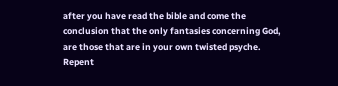after you have read the bible and come the conclusion that the only fantasies concerning God, are those that are in your own twisted psyche. Repent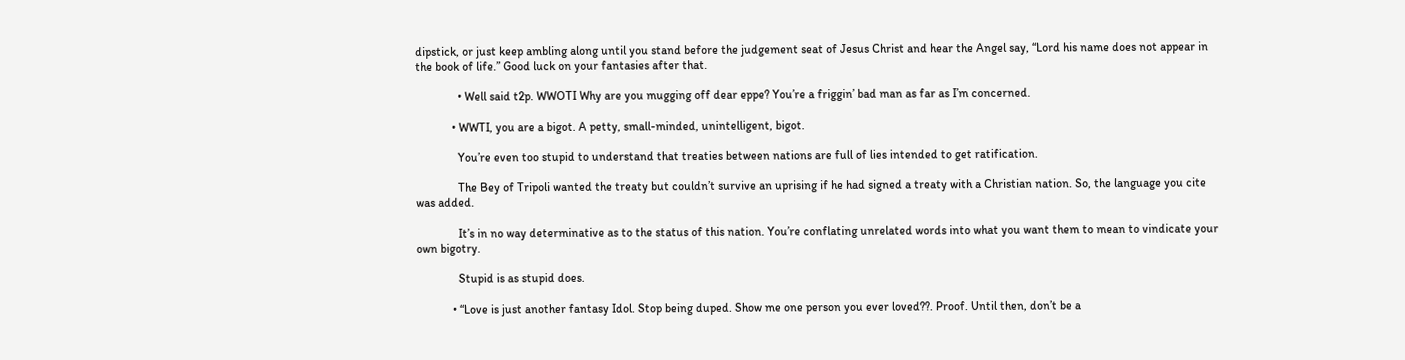dipstick, or just keep ambling along until you stand before the judgement seat of Jesus Christ and hear the Angel say, “Lord his name does not appear in the book of life.” Good luck on your fantasies after that.

              • Well said t2p. WWOTI Why are you mugging off dear eppe? You’re a friggin’ bad man as far as I’m concerned.

            • WWTI, you are a bigot. A petty, small-minded, unintelligent, bigot.

              You’re even too stupid to understand that treaties between nations are full of lies intended to get ratification.

              The Bey of Tripoli wanted the treaty but couldn’t survive an uprising if he had signed a treaty with a Christian nation. So, the language you cite was added.

              It’s in no way determinative as to the status of this nation. You’re conflating unrelated words into what you want them to mean to vindicate your own bigotry.

              Stupid is as stupid does.

            • “Love is just another fantasy Idol. Stop being duped. Show me one person you ever loved??. Proof. Until then, don’t be a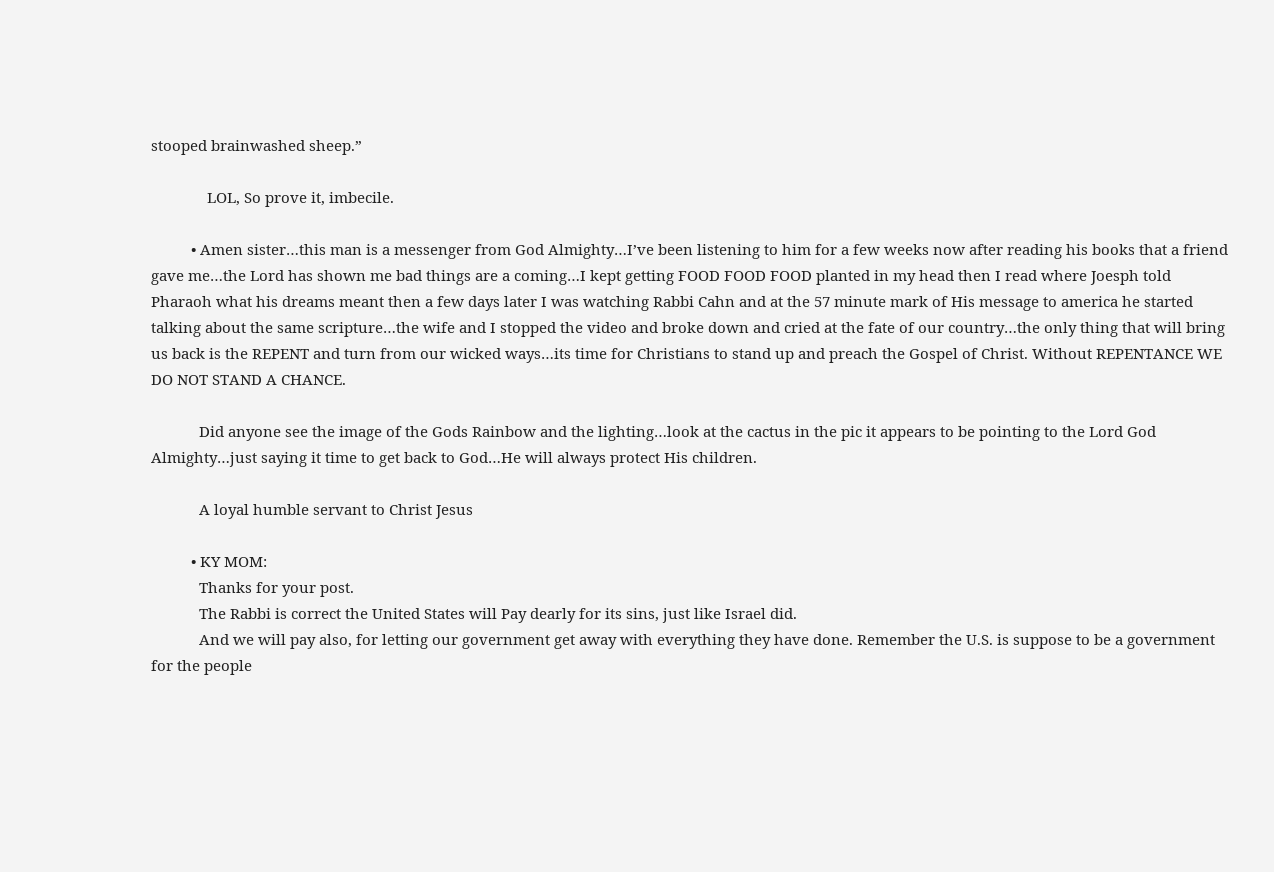stooped brainwashed sheep.”

              LOL, So prove it, imbecile.

          • Amen sister…this man is a messenger from God Almighty…I’ve been listening to him for a few weeks now after reading his books that a friend gave me…the Lord has shown me bad things are a coming…I kept getting FOOD FOOD FOOD planted in my head then I read where Joesph told Pharaoh what his dreams meant then a few days later I was watching Rabbi Cahn and at the 57 minute mark of His message to america he started talking about the same scripture…the wife and I stopped the video and broke down and cried at the fate of our country…the only thing that will bring us back is the REPENT and turn from our wicked ways…its time for Christians to stand up and preach the Gospel of Christ. Without REPENTANCE WE DO NOT STAND A CHANCE.

            Did anyone see the image of the Gods Rainbow and the lighting…look at the cactus in the pic it appears to be pointing to the Lord God Almighty…just saying it time to get back to God…He will always protect His children.

            A loyal humble servant to Christ Jesus

          • KY MOM:
            Thanks for your post.
            The Rabbi is correct the United States will Pay dearly for its sins, just like Israel did.
            And we will pay also, for letting our government get away with everything they have done. Remember the U.S. is suppose to be a government for the people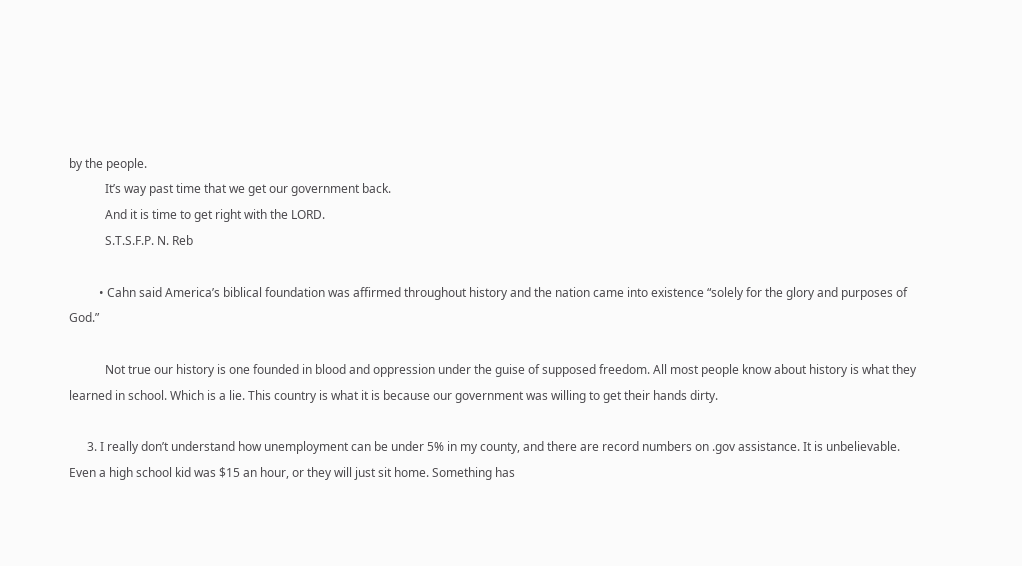by the people.
            It’s way past time that we get our government back.
            And it is time to get right with the LORD.
            S.T.S.F.P. N. Reb

          • Cahn said America’s biblical foundation was affirmed throughout history and the nation came into existence “solely for the glory and purposes of God.”

            Not true our history is one founded in blood and oppression under the guise of supposed freedom. All most people know about history is what they learned in school. Which is a lie. This country is what it is because our government was willing to get their hands dirty.

      3. I really don’t understand how unemployment can be under 5% in my county, and there are record numbers on .gov assistance. It is unbelievable. Even a high school kid was $15 an hour, or they will just sit home. Something has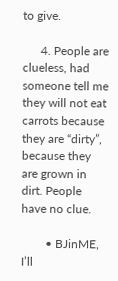to give.

      4. People are clueless, had someone tell me they will not eat carrots because they are “dirty”, because they are grown in dirt. People have no clue.

        • BJinME, I’ll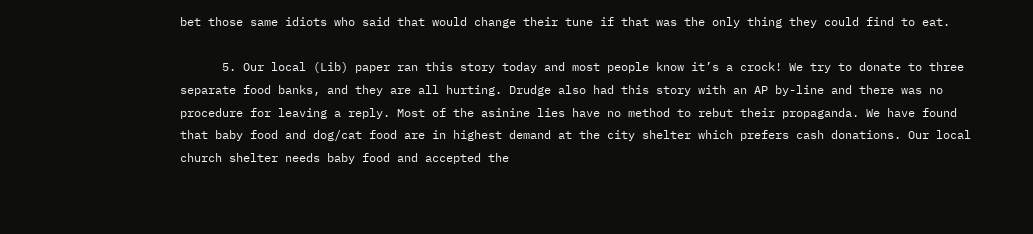bet those same idiots who said that would change their tune if that was the only thing they could find to eat.

      5. Our local (Lib) paper ran this story today and most people know it’s a crock! We try to donate to three separate food banks, and they are all hurting. Drudge also had this story with an AP by-line and there was no procedure for leaving a reply. Most of the asinine lies have no method to rebut their propaganda. We have found that baby food and dog/cat food are in highest demand at the city shelter which prefers cash donations. Our local church shelter needs baby food and accepted the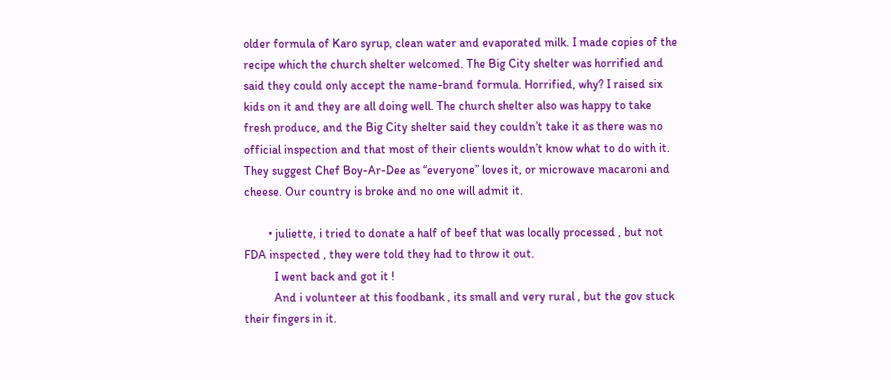older formula of Karo syrup, clean water and evaporated milk. I made copies of the recipe which the church shelter welcomed. The Big City shelter was horrified and said they could only accept the name-brand formula. Horrified, why? I raised six kids on it and they are all doing well. The church shelter also was happy to take fresh produce, and the Big City shelter said they couldn’t take it as there was no official inspection and that most of their clients wouldn’t know what to do with it. They suggest Chef Boy-Ar-Dee as “everyone” loves it, or microwave macaroni and cheese. Our country is broke and no one will admit it.

        • juliette, i tried to donate a half of beef that was locally processed , but not FDA inspected , they were told they had to throw it out.
          I went back and got it !
          And i volunteer at this foodbank , its small and very rural , but the gov stuck their fingers in it.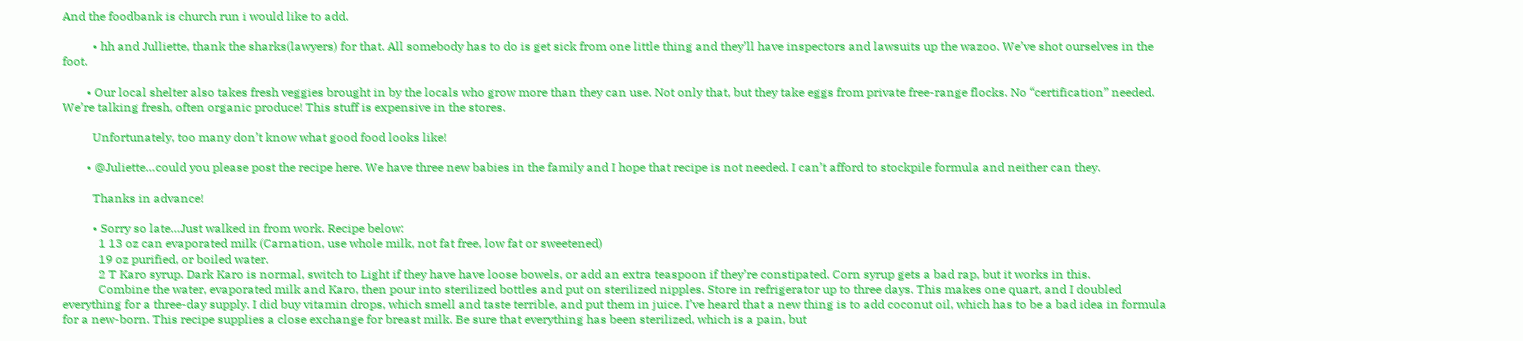And the foodbank is church run i would like to add.

          • hh and Julliette, thank the sharks(lawyers) for that. All somebody has to do is get sick from one little thing and they’ll have inspectors and lawsuits up the wazoo. We’ve shot ourselves in the foot.

        • Our local shelter also takes fresh veggies brought in by the locals who grow more than they can use. Not only that, but they take eggs from private free-range flocks. No “certification” needed. We’re talking fresh, often organic produce! This stuff is expensive in the stores.

          Unfortunately, too many don’t know what good food looks like!

        • @Juliette…could you please post the recipe here. We have three new babies in the family and I hope that recipe is not needed. I can’t afford to stockpile formula and neither can they.

          Thanks in advance!

          • Sorry so late…Just walked in from work. Recipe below:
            1 13 oz can evaporated milk (Carnation, use whole milk, not fat free, low fat or sweetened)
            19 oz purified, or boiled water.
            2 T Karo syrup. Dark Karo is normal, switch to Light if they have have loose bowels, or add an extra teaspoon if they’re constipated. Corn syrup gets a bad rap, but it works in this.
            Combine the water, evaporated milk and Karo, then pour into sterilized bottles and put on sterilized nipples. Store in refrigerator up to three days. This makes one quart, and I doubled everything for a three-day supply. I did buy vitamin drops, which smell and taste terrible, and put them in juice. I’ve heard that a new thing is to add coconut oil, which has to be a bad idea in formula for a new-born. This recipe supplies a close exchange for breast milk. Be sure that everything has been sterilized, which is a pain, but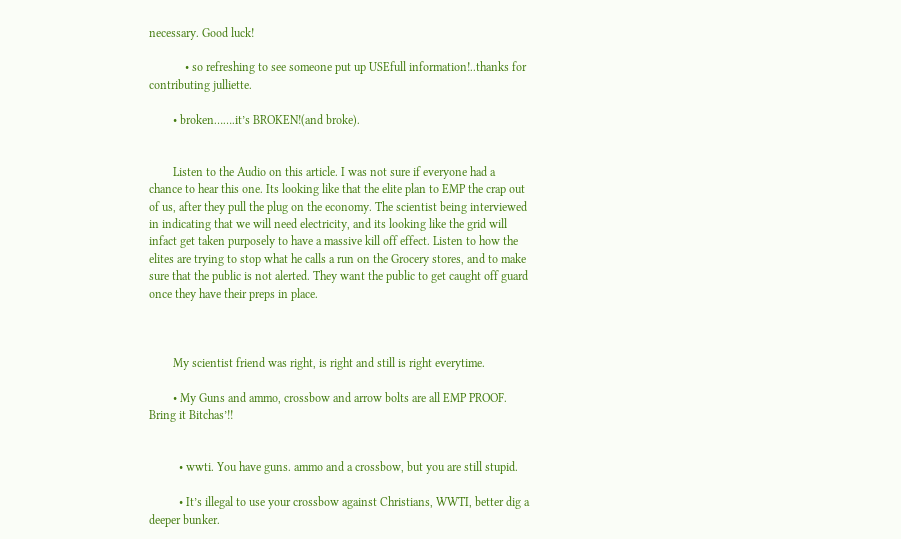necessary. Good luck!

            • so refreshing to see someone put up USEfull information!..thanks for contributing julliette.

        • broken…….it’s BROKEN!(and broke).


        Listen to the Audio on this article. I was not sure if everyone had a chance to hear this one. Its looking like that the elite plan to EMP the crap out of us, after they pull the plug on the economy. The scientist being interviewed in indicating that we will need electricity, and its looking like the grid will infact get taken purposely to have a massive kill off effect. Listen to how the elites are trying to stop what he calls a run on the Grocery stores, and to make sure that the public is not alerted. They want the public to get caught off guard once they have their preps in place.



        My scientist friend was right, is right and still is right everytime.

        • My Guns and ammo, crossbow and arrow bolts are all EMP PROOF. Bring it Bitchas’!!


          • wwti. You have guns. ammo and a crossbow, but you are still stupid.

          • It’s illegal to use your crossbow against Christians, WWTI, better dig a deeper bunker.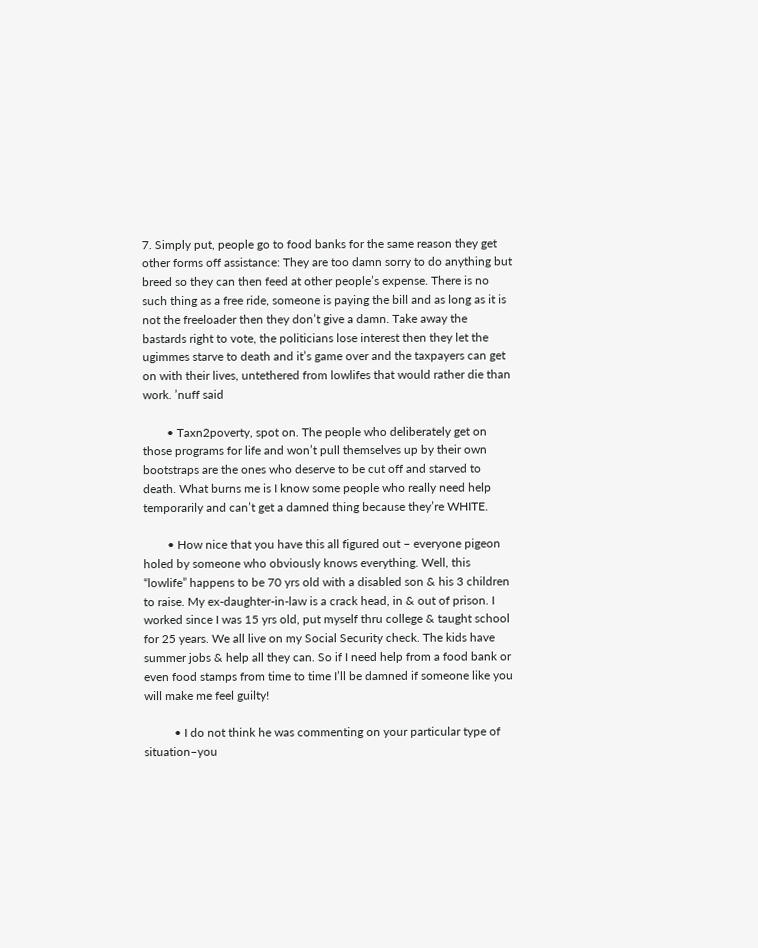7. Simply put, people go to food banks for the same reason they get other forms off assistance: They are too damn sorry to do anything but breed so they can then feed at other people’s expense. There is no such thing as a free ride, someone is paying the bill and as long as it is not the freeloader then they don’t give a damn. Take away the bastards right to vote, the politicians lose interest then they let the ugimmes starve to death and it’s game over and the taxpayers can get on with their lives, untethered from lowlifes that would rather die than work. ’nuff said

        • Taxn2poverty, spot on. The people who deliberately get on those programs for life and won’t pull themselves up by their own bootstraps are the ones who deserve to be cut off and starved to death. What burns me is I know some people who really need help temporarily and can’t get a damned thing because they’re WHITE.

        • How nice that you have this all figured out – everyone pigeon holed by someone who obviously knows everything. Well, this “lowlife” happens to be 70 yrs old with a disabled son & his 3 children to raise. My ex-daughter-in-law is a crack head, in & out of prison. I worked since I was 15 yrs old, put myself thru college & taught school for 25 years. We all live on my Social Security check. The kids have summer jobs & help all they can. So if I need help from a food bank or even food stamps from time to time I’ll be damned if someone like you will make me feel guilty!

          • I do not think he was commenting on your particular type of situation–you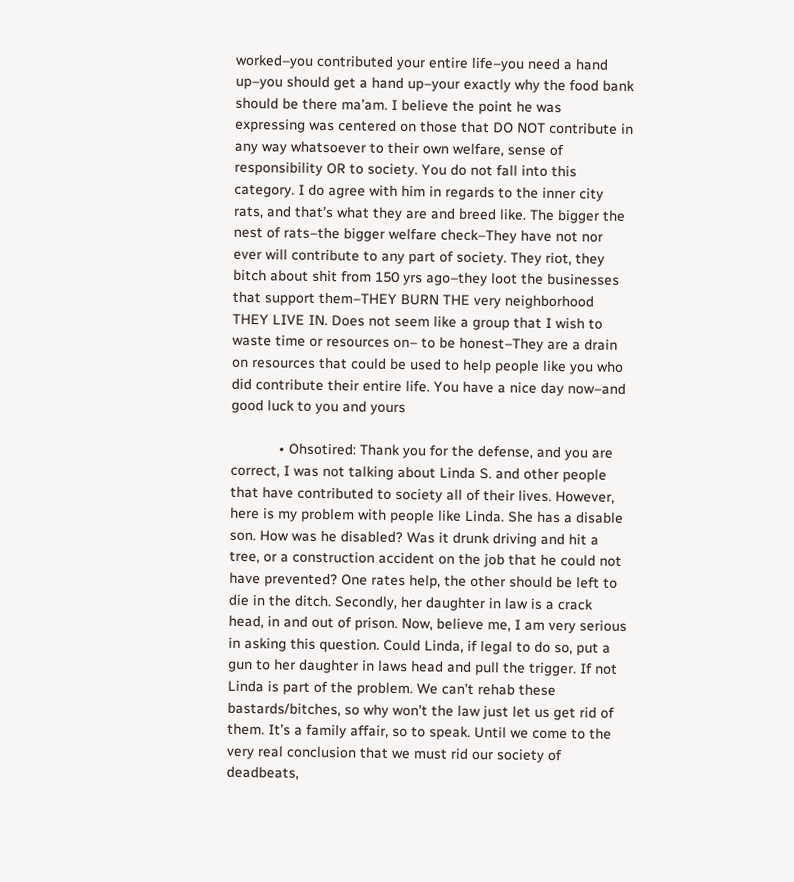worked–you contributed your entire life–you need a hand up–you should get a hand up–your exactly why the food bank should be there ma’am. I believe the point he was expressing was centered on those that DO NOT contribute in any way whatsoever to their own welfare, sense of responsibility OR to society. You do not fall into this category. I do agree with him in regards to the inner city rats, and that’s what they are and breed like. The bigger the nest of rats–the bigger welfare check–They have not nor ever will contribute to any part of society. They riot, they bitch about shit from 150 yrs ago–they loot the businesses that support them–THEY BURN THE very neighborhood THEY LIVE IN. Does not seem like a group that I wish to waste time or resources on– to be honest–They are a drain on resources that could be used to help people like you who did contribute their entire life. You have a nice day now–and good luck to you and yours

            • Ohsotired: Thank you for the defense, and you are correct, I was not talking about Linda S. and other people that have contributed to society all of their lives. However, here is my problem with people like Linda. She has a disable son. How was he disabled? Was it drunk driving and hit a tree, or a construction accident on the job that he could not have prevented? One rates help, the other should be left to die in the ditch. Secondly, her daughter in law is a crack head, in and out of prison. Now, believe me, I am very serious in asking this question. Could Linda, if legal to do so, put a gun to her daughter in laws head and pull the trigger. If not Linda is part of the problem. We can’t rehab these bastards/bitches, so why won’t the law just let us get rid of them. It’s a family affair, so to speak. Until we come to the very real conclusion that we must rid our society of deadbeats,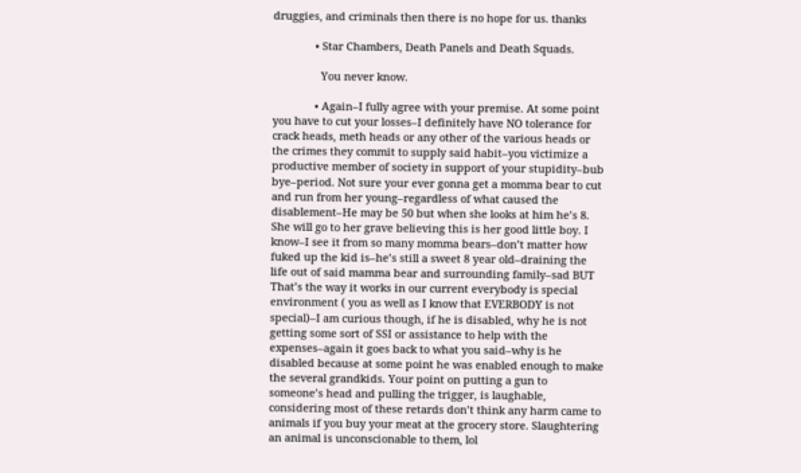druggies, and criminals then there is no hope for us. thanks

              • Star Chambers, Death Panels and Death Squads.

                You never know.

              • Again–I fully agree with your premise. At some point you have to cut your losses–I definitely have NO tolerance for crack heads, meth heads or any other of the various heads or the crimes they commit to supply said habit–you victimize a productive member of society in support of your stupidity–bub bye–period. Not sure your ever gonna get a momma bear to cut and run from her young–regardless of what caused the disablement–He may be 50 but when she looks at him he’s 8. She will go to her grave believing this is her good little boy. I know–I see it from so many momma bears–don’t matter how fuked up the kid is–he’s still a sweet 8 year old–draining the life out of said mamma bear and surrounding family–sad BUT That’s the way it works in our current everybody is special environment ( you as well as I know that EVERBODY is not special)–I am curious though, if he is disabled, why he is not getting some sort of SSI or assistance to help with the expenses–again it goes back to what you said–why is he disabled because at some point he was enabled enough to make the several grandkids. Your point on putting a gun to someone’s head and pulling the trigger, is laughable, considering most of these retards don’t think any harm came to animals if you buy your meat at the grocery store. Slaughtering an animal is unconscionable to them, lol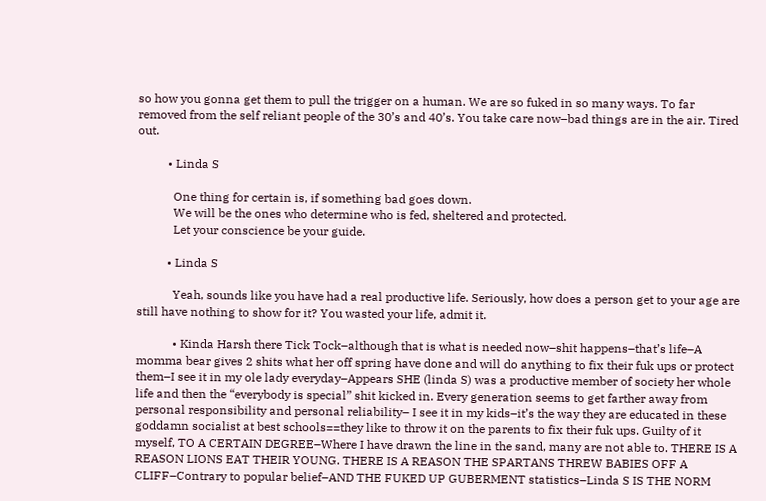so how you gonna get them to pull the trigger on a human. We are so fuked in so many ways. To far removed from the self reliant people of the 30’s and 40’s. You take care now–bad things are in the air. Tired out.

          • Linda S

            One thing for certain is, if something bad goes down.
            We will be the ones who determine who is fed, sheltered and protected.
            Let your conscience be your guide.

          • Linda S

            Yeah, sounds like you have had a real productive life. Seriously, how does a person get to your age are still have nothing to show for it? You wasted your life, admit it.

            • Kinda Harsh there Tick Tock–although that is what is needed now–shit happens–that’s life–A momma bear gives 2 shits what her off spring have done and will do anything to fix their fuk ups or protect them–I see it in my ole lady everyday–Appears SHE (linda S) was a productive member of society her whole life and then the “everybody is special” shit kicked in. Every generation seems to get farther away from personal responsibility and personal reliability– I see it in my kids–it’s the way they are educated in these goddamn socialist at best schools==they like to throw it on the parents to fix their fuk ups. Guilty of it myself, TO A CERTAIN DEGREE–Where I have drawn the line in the sand, many are not able to. THERE IS A REASON LIONS EAT THEIR YOUNG. THERE IS A REASON THE SPARTANS THREW BABIES OFF A CLIFF–Contrary to popular belief–AND THE FUKED UP GUBERMENT statistics–Linda S IS THE NORM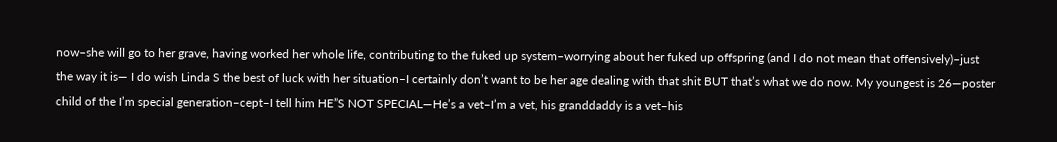now–she will go to her grave, having worked her whole life, contributing to the fuked up system–worrying about her fuked up offspring (and I do not mean that offensively)–just the way it is— I do wish Linda S the best of luck with her situation–I certainly don’t want to be her age dealing with that shit BUT that’s what we do now. My youngest is 26—poster child of the I’m special generation–cept–I tell him HE”S NOT SPECIAL—He’s a vet–I’m a vet, his granddaddy is a vet–his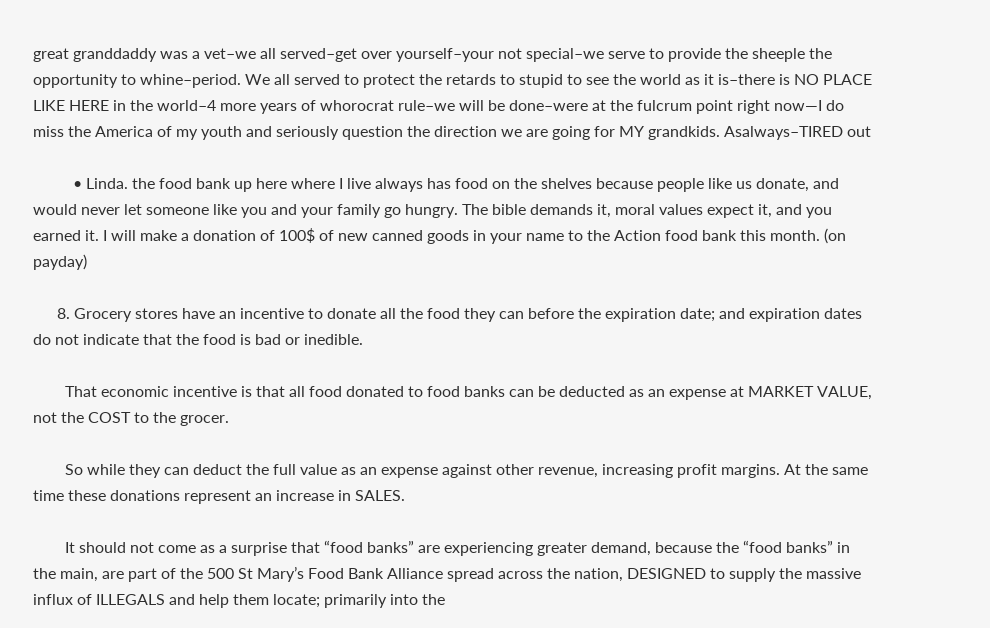great granddaddy was a vet–we all served–get over yourself–your not special–we serve to provide the sheeple the opportunity to whine–period. We all served to protect the retards to stupid to see the world as it is–there is NO PLACE LIKE HERE in the world–4 more years of whorocrat rule–we will be done–were at the fulcrum point right now—I do miss the America of my youth and seriously question the direction we are going for MY grandkids. Asalways–TIRED out

          • Linda. the food bank up here where I live always has food on the shelves because people like us donate, and would never let someone like you and your family go hungry. The bible demands it, moral values expect it, and you earned it. I will make a donation of 100$ of new canned goods in your name to the Action food bank this month. (on payday)

      8. Grocery stores have an incentive to donate all the food they can before the expiration date; and expiration dates do not indicate that the food is bad or inedible.

        That economic incentive is that all food donated to food banks can be deducted as an expense at MARKET VALUE, not the COST to the grocer.

        So while they can deduct the full value as an expense against other revenue, increasing profit margins. At the same time these donations represent an increase in SALES.

        It should not come as a surprise that “food banks” are experiencing greater demand, because the “food banks” in the main, are part of the 500 St Mary’s Food Bank Alliance spread across the nation, DESIGNED to supply the massive influx of ILLEGALS and help them locate; primarily into the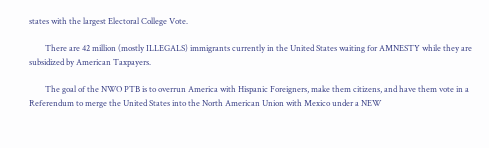states with the largest Electoral College Vote.

        There are 42 million (mostly ILLEGALS) immigrants currently in the United States waiting for AMNESTY while they are subsidized by American Taxpayers.

        The goal of the NWO PTB is to overrun America with Hispanic Foreigners, make them citizens, and have them vote in a Referendum to merge the United States into the North American Union with Mexico under a NEW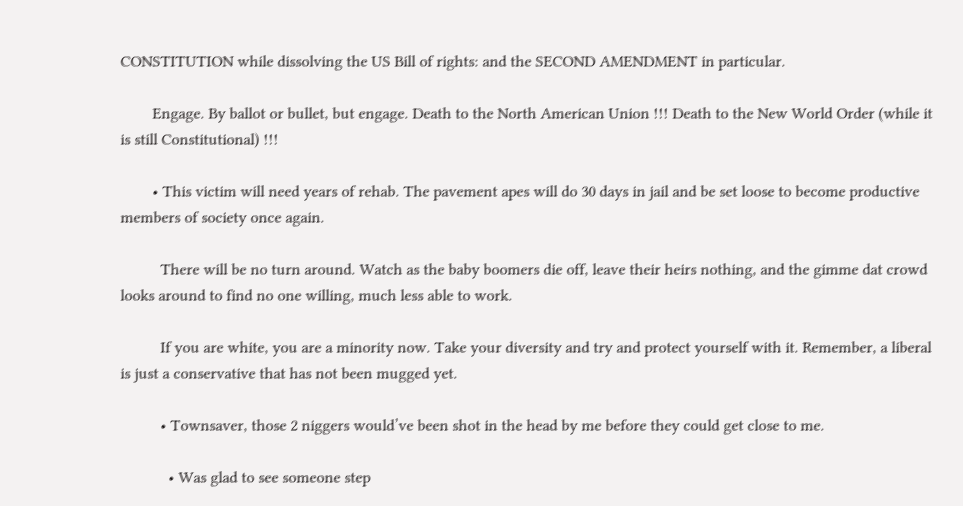CONSTITUTION while dissolving the US Bill of rights: and the SECOND AMENDMENT in particular.

        Engage. By ballot or bullet, but engage. Death to the North American Union !!! Death to the New World Order (while it is still Constitutional) !!!

        • This victim will need years of rehab. The pavement apes will do 30 days in jail and be set loose to become productive members of society once again.

          There will be no turn around. Watch as the baby boomers die off, leave their heirs nothing, and the gimme dat crowd looks around to find no one willing, much less able to work.

          If you are white, you are a minority now. Take your diversity and try and protect yourself with it. Remember, a liberal is just a conservative that has not been mugged yet.

          • Townsaver, those 2 niggers would’ve been shot in the head by me before they could get close to me.

            • Was glad to see someone step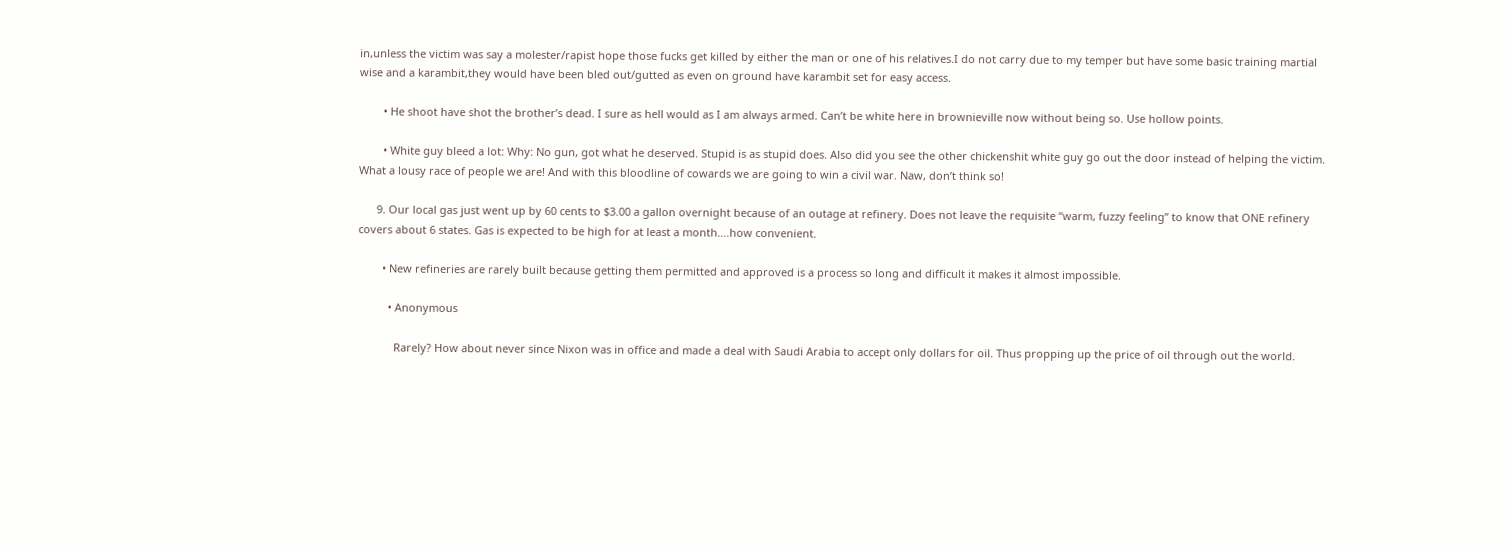in,unless the victim was say a molester/rapist hope those fucks get killed by either the man or one of his relatives.I do not carry due to my temper but have some basic training martial wise and a karambit,they would have been bled out/gutted as even on ground have karambit set for easy access.

        • He shoot have shot the brother’s dead. I sure as hell would as I am always armed. Can’t be white here in brownieville now without being so. Use hollow points.

        • White guy bleed a lot: Why: No gun, got what he deserved. Stupid is as stupid does. Also did you see the other chickenshit white guy go out the door instead of helping the victim. What a lousy race of people we are! And with this bloodline of cowards we are going to win a civil war. Naw, don’t think so!

      9. Our local gas just went up by 60 cents to $3.00 a gallon overnight because of an outage at refinery. Does not leave the requisite “warm, fuzzy feeling” to know that ONE refinery covers about 6 states. Gas is expected to be high for at least a month….how convenient.

        • New refineries are rarely built because getting them permitted and approved is a process so long and difficult it makes it almost impossible.

          • Anonymous

            Rarely? How about never since Nixon was in office and made a deal with Saudi Arabia to accept only dollars for oil. Thus propping up the price of oil through out the world.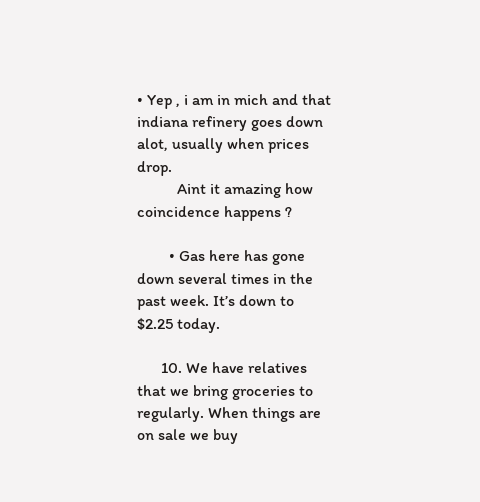• Yep , i am in mich and that indiana refinery goes down alot, usually when prices drop.
          Aint it amazing how coincidence happens ?

        • Gas here has gone down several times in the past week. It’s down to $2.25 today.

      10. We have relatives that we bring groceries to regularly. When things are on sale we buy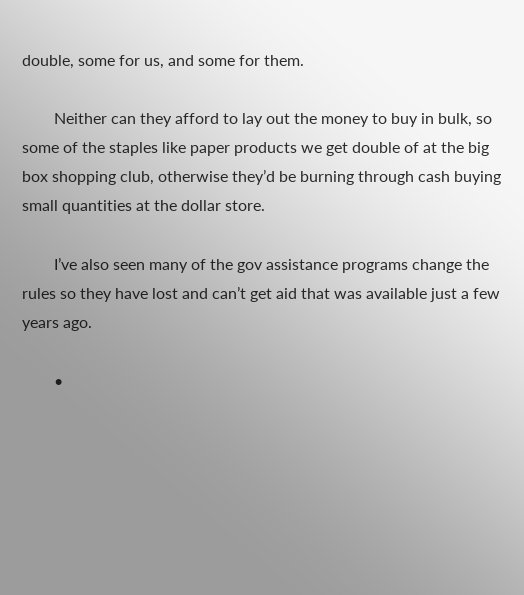double, some for us, and some for them.

        Neither can they afford to lay out the money to buy in bulk, so some of the staples like paper products we get double of at the big box shopping club, otherwise they’d be burning through cash buying small quantities at the dollar store.

        I’ve also seen many of the gov assistance programs change the rules so they have lost and can’t get aid that was available just a few years ago.

        •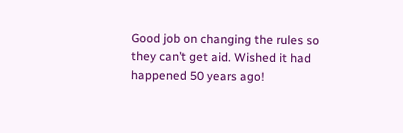Good job on changing the rules so they can’t get aid. Wished it had happened 50 years ago!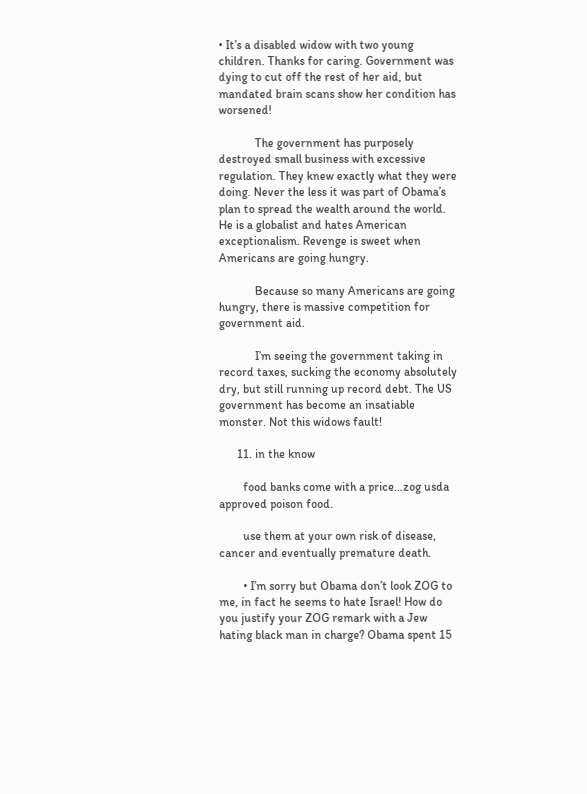• It’s a disabled widow with two young children. Thanks for caring. Government was dying to cut off the rest of her aid, but mandated brain scans show her condition has worsened!

            The government has purposely destroyed small business with excessive regulation. They knew exactly what they were doing. Never the less it was part of Obama’s plan to spread the wealth around the world. He is a globalist and hates American exceptionalism. Revenge is sweet when Americans are going hungry.

            Because so many Americans are going hungry, there is massive competition for government aid.

            I’m seeing the government taking in record taxes, sucking the economy absolutely dry, but still running up record debt. The US government has become an insatiable monster. Not this widows fault!

      11. in the know

        food banks come with a price…zog usda approved poison food.

        use them at your own risk of disease, cancer and eventually premature death.

        • I’m sorry but Obama don’t look ZOG to me, in fact he seems to hate Israel! How do you justify your ZOG remark with a Jew hating black man in charge? Obama spent 15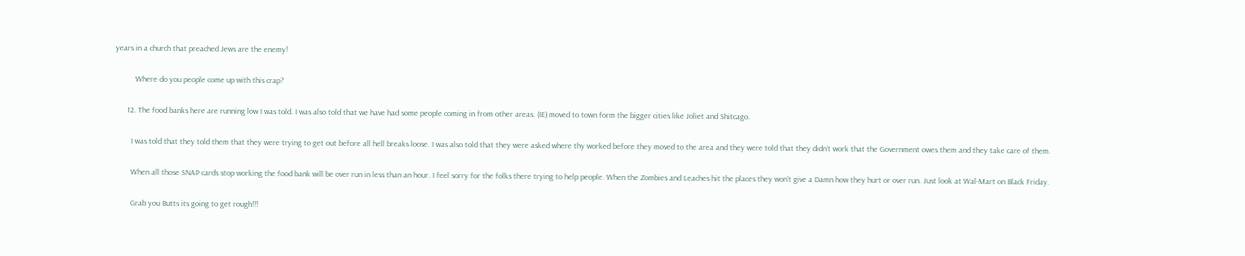years in a church that preached Jews are the enemy!

          Where do you people come up with this crap?

      12. The food banks here are running low I was told. I was also told that we have had some people coming in from other areas. (IE) moved to town form the bigger cities like Joliet and Shitcago.

        I was told that they told them that they were trying to get out before all hell breaks loose. I was also told that they were asked where thy worked before they moved to the area and they were told that they didn’t work that the Government owes them and they take care of them.

        When all those SNAP cards stop working the food bank will be over run in less than an hour. I feel sorry for the folks there trying to help people. When the Zombies and Leaches hit the places they won’t give a Damn how they hurt or over run. Just look at Wal-Mart on Black Friday.

        Grab you Butts its going to get rough!!!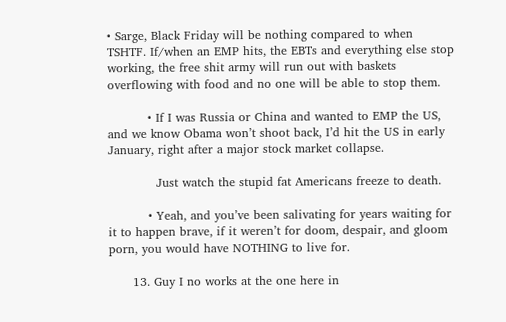• Sarge, Black Friday will be nothing compared to when TSHTF. If/when an EMP hits, the EBTs and everything else stop working, the free shit army will run out with baskets overflowing with food and no one will be able to stop them.

          • If I was Russia or China and wanted to EMP the US, and we know Obama won’t shoot back, I’d hit the US in early January, right after a major stock market collapse.

            Just watch the stupid fat Americans freeze to death.

          • Yeah, and you’ve been salivating for years waiting for it to happen brave, if it weren’t for doom, despair, and gloom porn, you would have NOTHING to live for.

      13. Guy I no works at the one here in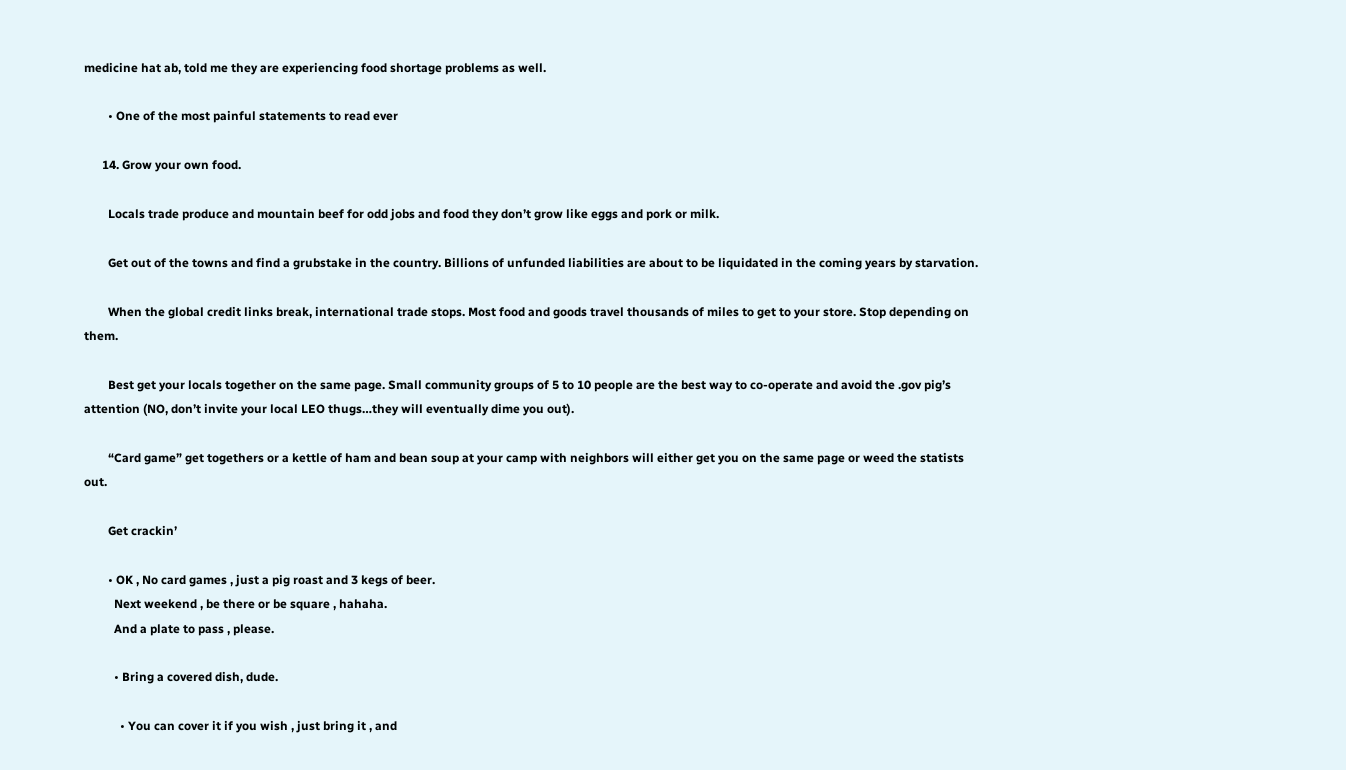medicine hat ab, told me they are experiencing food shortage problems as well.

        • One of the most painful statements to read ever

      14. Grow your own food.

        Locals trade produce and mountain beef for odd jobs and food they don’t grow like eggs and pork or milk.

        Get out of the towns and find a grubstake in the country. Billions of unfunded liabilities are about to be liquidated in the coming years by starvation.

        When the global credit links break, international trade stops. Most food and goods travel thousands of miles to get to your store. Stop depending on them.

        Best get your locals together on the same page. Small community groups of 5 to 10 people are the best way to co-operate and avoid the .gov pig’s attention (NO, don’t invite your local LEO thugs…they will eventually dime you out).

        “Card game” get togethers or a kettle of ham and bean soup at your camp with neighbors will either get you on the same page or weed the statists out.

        Get crackin’

        • OK , No card games , just a pig roast and 3 kegs of beer.
          Next weekend , be there or be square , hahaha.
          And a plate to pass , please.

          • Bring a covered dish, dude.

            • You can cover it if you wish , just bring it , and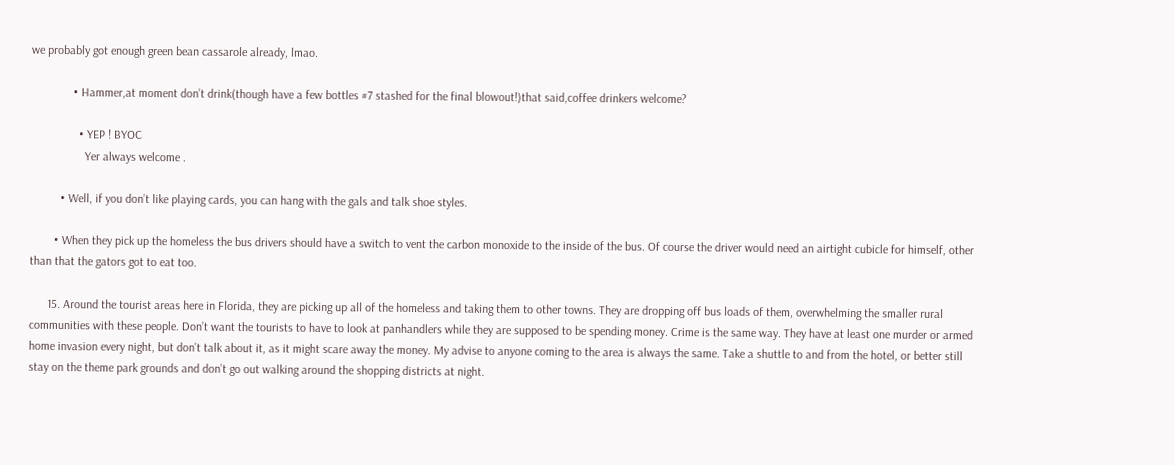we probably got enough green bean cassarole already, lmao.

              • Hammer,at moment don’t drink(though have a few bottles #7 stashed for the final blowout!)that said,coffee drinkers welcome?

                • YEP ! BYOC
                  Yer always welcome .

          • Well, if you don’t like playing cards, you can hang with the gals and talk shoe styles.

        • When they pick up the homeless the bus drivers should have a switch to vent the carbon monoxide to the inside of the bus. Of course the driver would need an airtight cubicle for himself, other than that the gators got to eat too.

      15. Around the tourist areas here in Florida, they are picking up all of the homeless and taking them to other towns. They are dropping off bus loads of them, overwhelming the smaller rural communities with these people. Don’t want the tourists to have to look at panhandlers while they are supposed to be spending money. Crime is the same way. They have at least one murder or armed home invasion every night, but don’t talk about it, as it might scare away the money. My advise to anyone coming to the area is always the same. Take a shuttle to and from the hotel, or better still stay on the theme park grounds and don’t go out walking around the shopping districts at night.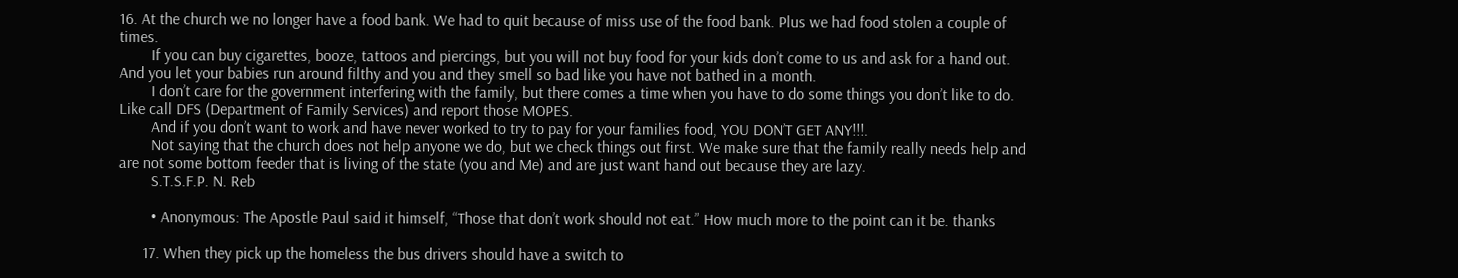16. At the church we no longer have a food bank. We had to quit because of miss use of the food bank. Plus we had food stolen a couple of times.
        If you can buy cigarettes, booze, tattoos and piercings, but you will not buy food for your kids don’t come to us and ask for a hand out. And you let your babies run around filthy and you and they smell so bad like you have not bathed in a month.
        I don’t care for the government interfering with the family, but there comes a time when you have to do some things you don’t like to do. Like call DFS (Department of Family Services) and report those MOPES.
        And if you don’t want to work and have never worked to try to pay for your families food, YOU DON’T GET ANY!!!.
        Not saying that the church does not help anyone we do, but we check things out first. We make sure that the family really needs help and are not some bottom feeder that is living of the state (you and Me) and are just want hand out because they are lazy.
        S.T.S.F.P. N. Reb

        • Anonymous: The Apostle Paul said it himself, “Those that don’t work should not eat.” How much more to the point can it be. thanks

      17. When they pick up the homeless the bus drivers should have a switch to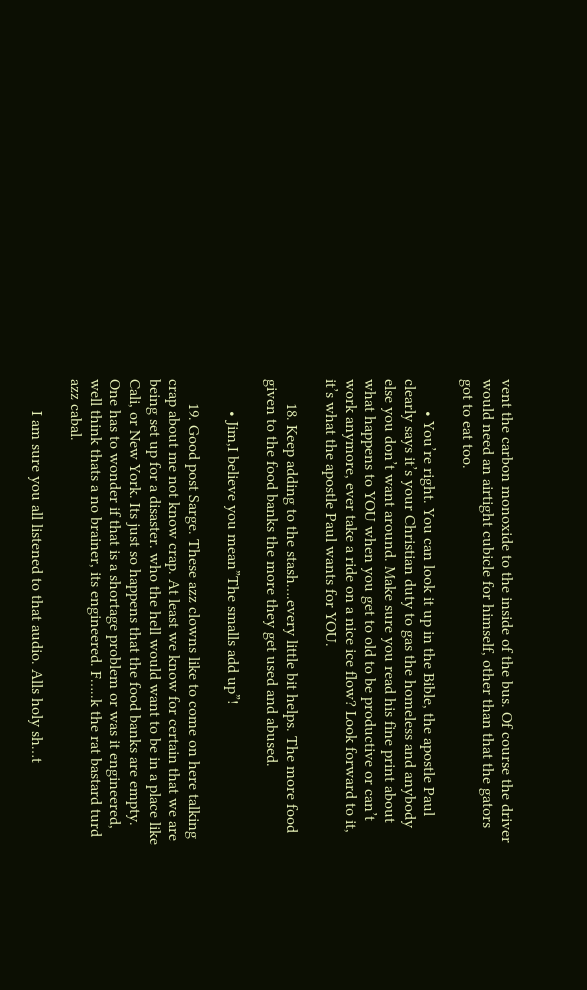vent the carbon monoxide to the inside of the bus. Of course the driver would need an airtight cubicle for himself, other than that the gators got to eat too.

        • You’re right. You can look it up in the Bible, the apostle Paul clearly says it’s your Christian duty to gas the homeless and anybody else you don’t want around. Make sure you read his fine print about what happens to YOU when you get to old to be productive or can’t work anymore, ever take a ride on a nice ice flow? Look forward to it, it’s what the apostle Paul wants for YOU.

      18. Keep adding to the stash….every little bit helps. The more food given to the food banks the more they get used and abused.

        • Jim,I believe you mean”The smalls add up”!

      19. Good post Sarge. These azz clowns like to come on here talking crap about me not know crap. At least we know for certain that we are being set up for a disaster. who the hell would want to be in a place like Cali, or New York. Its just so happens that the food banks are empty. One has to wonder if that is a shortage problem or was it engineered, well think thats a no brainer, its engineered. F…..k the rat bastard turd azz cabal.

        I am sure you all listened to that audio. Alls holy sh…t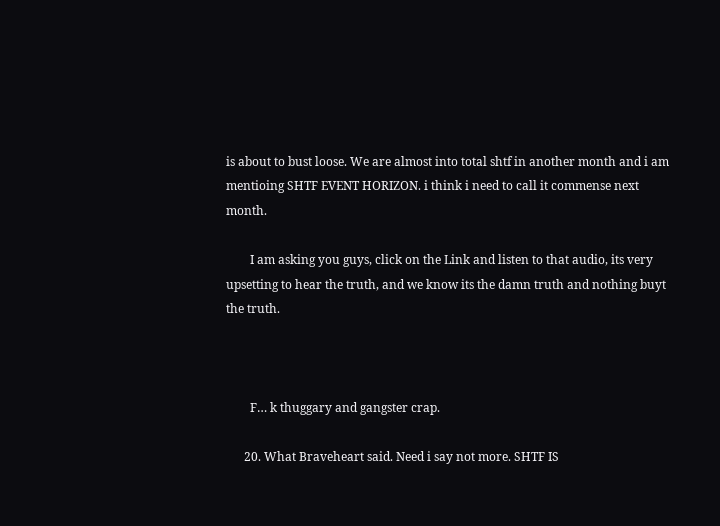is about to bust loose. We are almost into total shtf in another month and i am mentioing SHTF EVENT HORIZON. i think i need to call it commense next month.

        I am asking you guys, click on the Link and listen to that audio, its very upsetting to hear the truth, and we know its the damn truth and nothing buyt the truth.



        F… k thuggary and gangster crap.

      20. What Braveheart said. Need i say not more. SHTF IS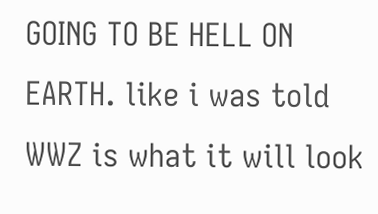GOING TO BE HELL ON EARTH. like i was told WWZ is what it will look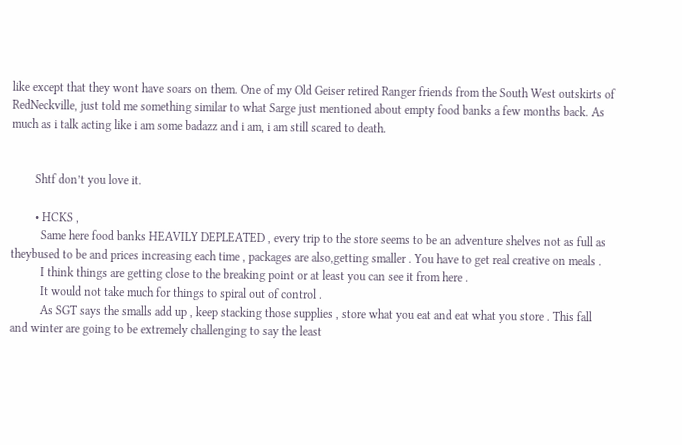like except that they wont have soars on them. One of my Old Geiser retired Ranger friends from the South West outskirts of RedNeckville, just told me something similar to what Sarge just mentioned about empty food banks a few months back. As much as i talk acting like i am some badazz and i am, i am still scared to death.


        Shtf don’t you love it.

        • HCKS ,
          Same here food banks HEAVILY DEPLEATED , every trip to the store seems to be an adventure shelves not as full as theybused to be and prices increasing each time , packages are also,getting smaller . You have to get real creative on meals .
          I think things are getting close to the breaking point or at least you can see it from here .
          It would not take much for things to spiral out of control .
          As SGT says the smalls add up , keep stacking those supplies , store what you eat and eat what you store . This fall and winter are going to be extremely challenging to say the least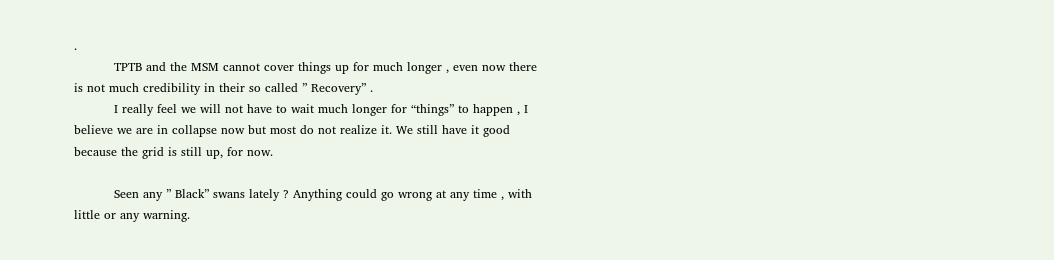.
          TPTB and the MSM cannot cover things up for much longer , even now there is not much credibility in their so called ” Recovery” .
          I really feel we will not have to wait much longer for “things” to happen , I believe we are in collapse now but most do not realize it. We still have it good because the grid is still up, for now.

          Seen any ” Black” swans lately ? Anything could go wrong at any time , with little or any warning.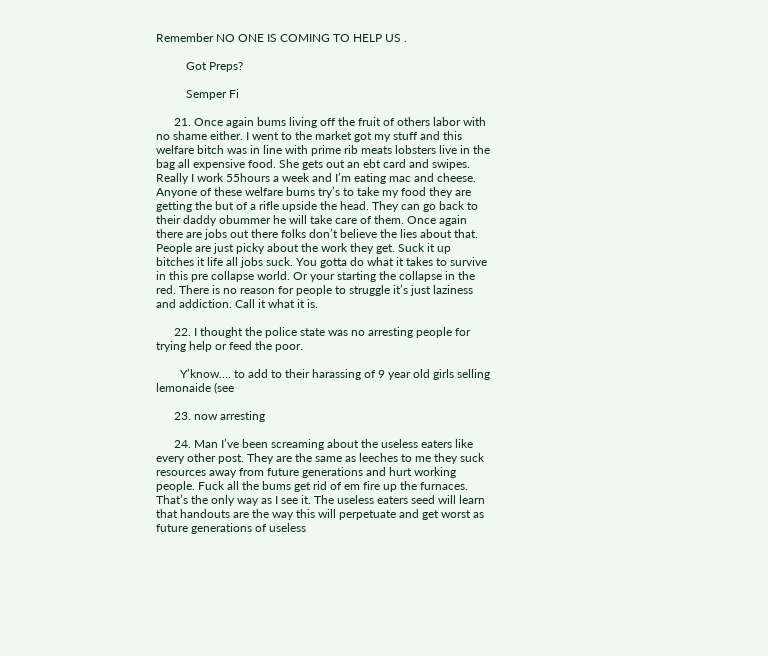Remember NO ONE IS COMING TO HELP US .

          Got Preps?

          Semper Fi

      21. Once again bums living off the fruit of others labor with no shame either. I went to the market got my stuff and this welfare bitch was in line with prime rib meats lobsters live in the bag all expensive food. She gets out an ebt card and swipes. Really I work 55hours a week and I’m eating mac and cheese. Anyone of these welfare bums try’s to take my food they are getting the but of a rifle upside the head. They can go back to their daddy obummer he will take care of them. Once again there are jobs out there folks don’t believe the lies about that. People are just picky about the work they get. Suck it up bitches it life all jobs suck. You gotta do what it takes to survive in this pre collapse world. Or your starting the collapse in the red. There is no reason for people to struggle it’s just laziness and addiction. Call it what it is.

      22. I thought the police state was no arresting people for trying help or feed the poor.

        Y’know…. to add to their harassing of 9 year old girls selling lemonaide (see

      23. now arresting

      24. Man I’ve been screaming about the useless eaters like every other post. They are the same as leeches to me they suck resources away from future generations and hurt working people. Fuck all the bums get rid of em fire up the furnaces. That’s the only way as I see it. The useless eaters seed will learn that handouts are the way this will perpetuate and get worst as future generations of useless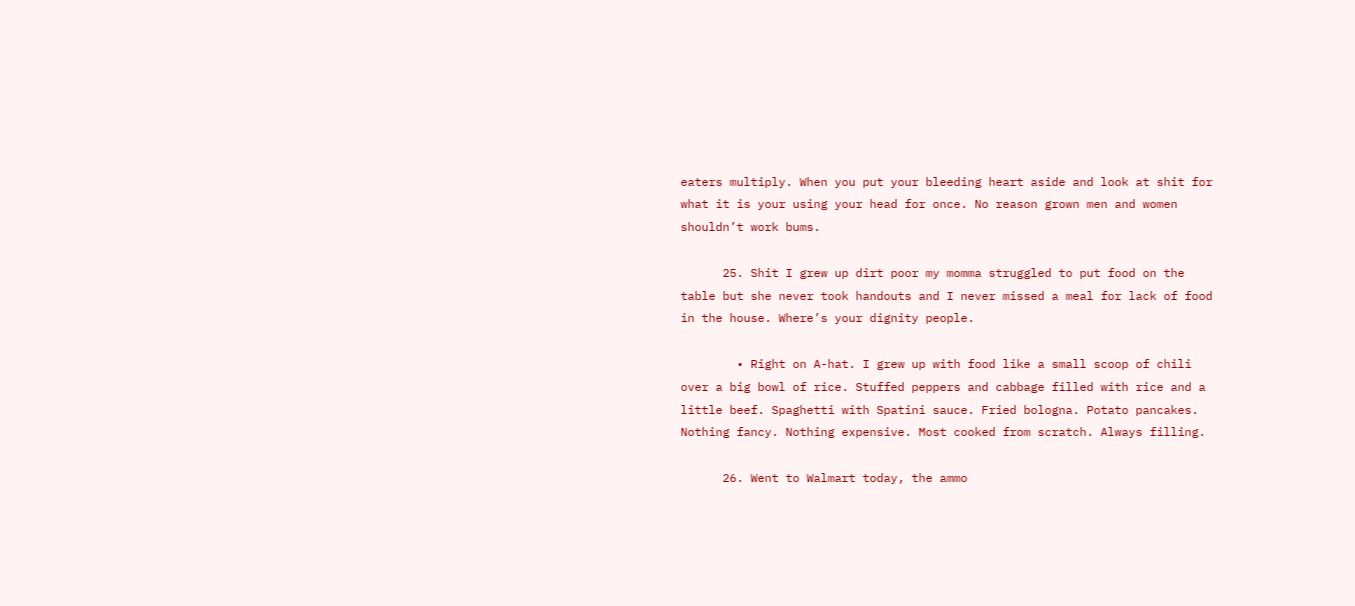eaters multiply. When you put your bleeding heart aside and look at shit for what it is your using your head for once. No reason grown men and women shouldn’t work bums.

      25. Shit I grew up dirt poor my momma struggled to put food on the table but she never took handouts and I never missed a meal for lack of food in the house. Where’s your dignity people.

        • Right on A-hat. I grew up with food like a small scoop of chili over a big bowl of rice. Stuffed peppers and cabbage filled with rice and a little beef. Spaghetti with Spatini sauce. Fried bologna. Potato pancakes. Nothing fancy. Nothing expensive. Most cooked from scratch. Always filling.

      26. Went to Walmart today, the ammo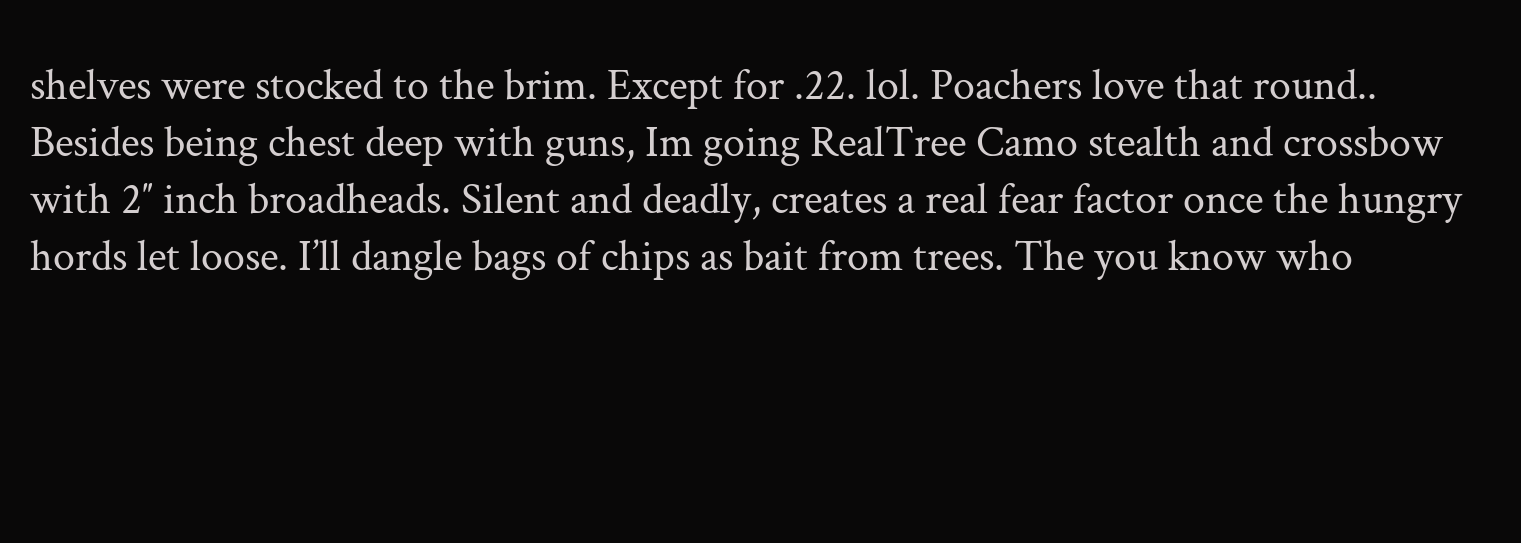shelves were stocked to the brim. Except for .22. lol. Poachers love that round.. Besides being chest deep with guns, Im going RealTree Camo stealth and crossbow with 2″ inch broadheads. Silent and deadly, creates a real fear factor once the hungry hords let loose. I’ll dangle bags of chips as bait from trees. The you know who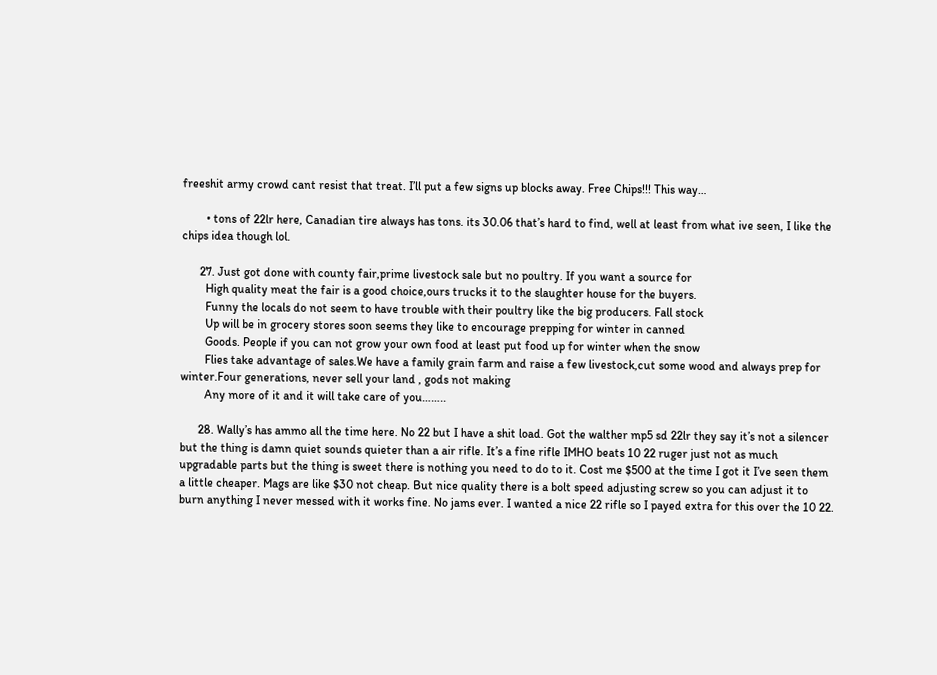freeshit army crowd cant resist that treat. I’ll put a few signs up blocks away. Free Chips!!! This way…

        • tons of 22lr here, Canadian tire always has tons. its 30.06 that’s hard to find, well at least from what ive seen, I like the chips idea though lol.

      27. Just got done with county fair,prime livestock sale but no poultry. If you want a source for
        High quality meat the fair is a good choice,ours trucks it to the slaughter house for the buyers.
        Funny the locals do not seem to have trouble with their poultry like the big producers. Fall stock
        Up will be in grocery stores soon seems they like to encourage prepping for winter in canned
        Goods. People if you can not grow your own food at least put food up for winter when the snow
        Flies take advantage of sales.We have a family grain farm and raise a few livestock,cut some wood and always prep for winter.Four generations, never sell your land , gods not making
        Any more of it and it will take care of you……..

      28. Wally’s has ammo all the time here. No 22 but I have a shit load. Got the walther mp5 sd 22lr they say it’s not a silencer but the thing is damn quiet sounds quieter than a air rifle. It’s a fine rifle IMHO beats 10 22 ruger just not as much upgradable parts but the thing is sweet there is nothing you need to do to it. Cost me $500 at the time I got it I’ve seen them a little cheaper. Mags are like $30 not cheap. But nice quality there is a bolt speed adjusting screw so you can adjust it to burn anything I never messed with it works fine. No jams ever. I wanted a nice 22 rifle so I payed extra for this over the 10 22.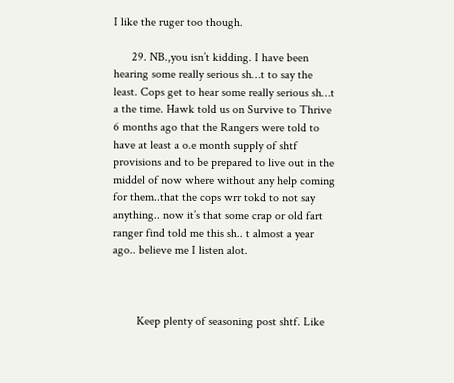I like the ruger too though.

      29. NB.,you isn’t kidding. I have been hearing some really serious sh…t to say the least. Cops get to hear some really serious sh…t a the time. Hawk told us on Survive to Thrive 6 months ago that the Rangers were told to have at least a o.e month supply of shtf provisions and to be prepared to live out in the middel of now where without any help coming for them..that the cops wrr tokd to not say anything.. now it’s that some crap or old fart ranger find told me this sh.. t almost a year ago.. believe me I listen alot.



        Keep plenty of seasoning post shtf. Like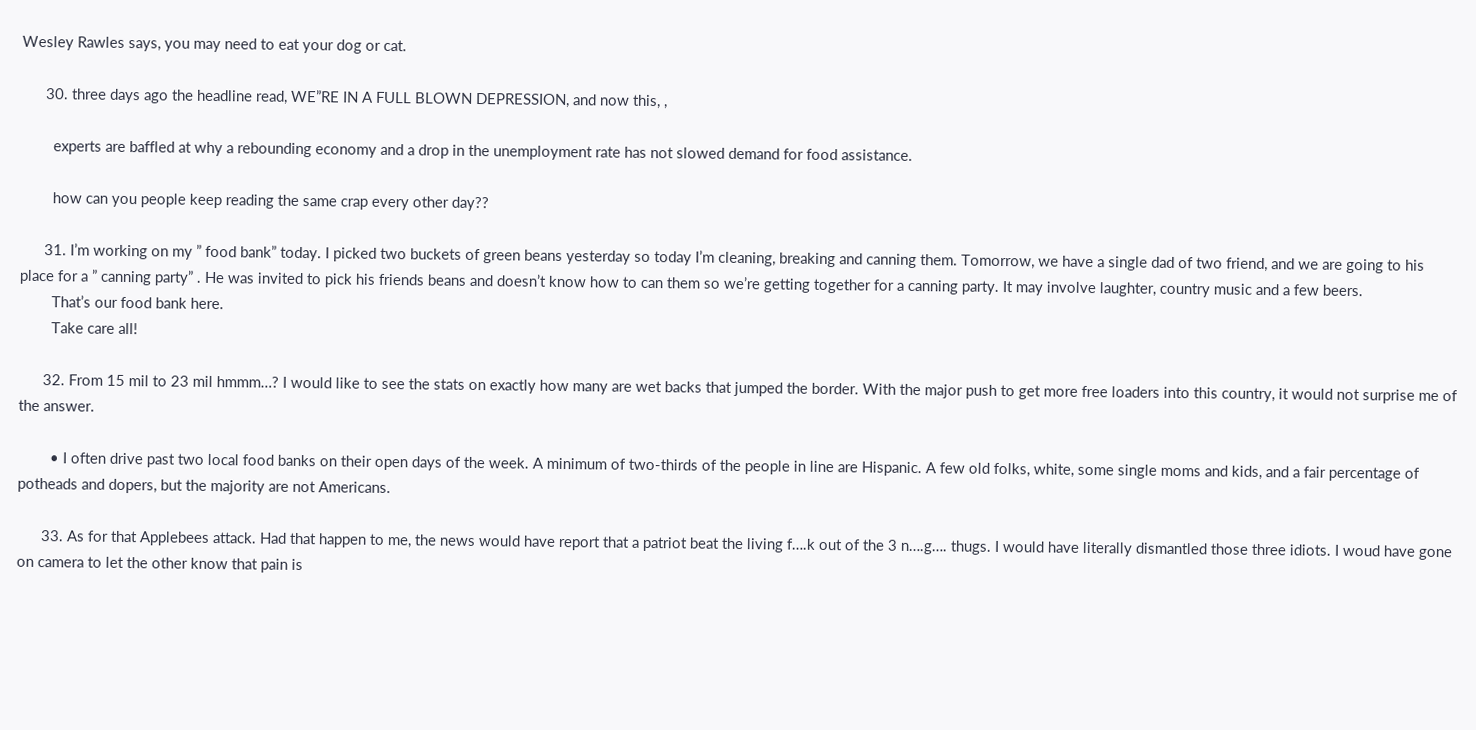Wesley Rawles says, you may need to eat your dog or cat.

      30. three days ago the headline read, WE”RE IN A FULL BLOWN DEPRESSION, and now this, ,

        experts are baffled at why a rebounding economy and a drop in the unemployment rate has not slowed demand for food assistance.

        how can you people keep reading the same crap every other day??

      31. I’m working on my ” food bank” today. I picked two buckets of green beans yesterday so today I’m cleaning, breaking and canning them. Tomorrow, we have a single dad of two friend, and we are going to his place for a ” canning party” . He was invited to pick his friends beans and doesn’t know how to can them so we’re getting together for a canning party. It may involve laughter, country music and a few beers.
        That’s our food bank here.
        Take care all!

      32. From 15 mil to 23 mil hmmm…? I would like to see the stats on exactly how many are wet backs that jumped the border. With the major push to get more free loaders into this country, it would not surprise me of the answer.

        • I often drive past two local food banks on their open days of the week. A minimum of two-thirds of the people in line are Hispanic. A few old folks, white, some single moms and kids, and a fair percentage of potheads and dopers, but the majority are not Americans.

      33. As for that Applebees attack. Had that happen to me, the news would have report that a patriot beat the living f….k out of the 3 n….g…. thugs. I would have literally dismantled those three idiots. I woud have gone on camera to let the other know that pain is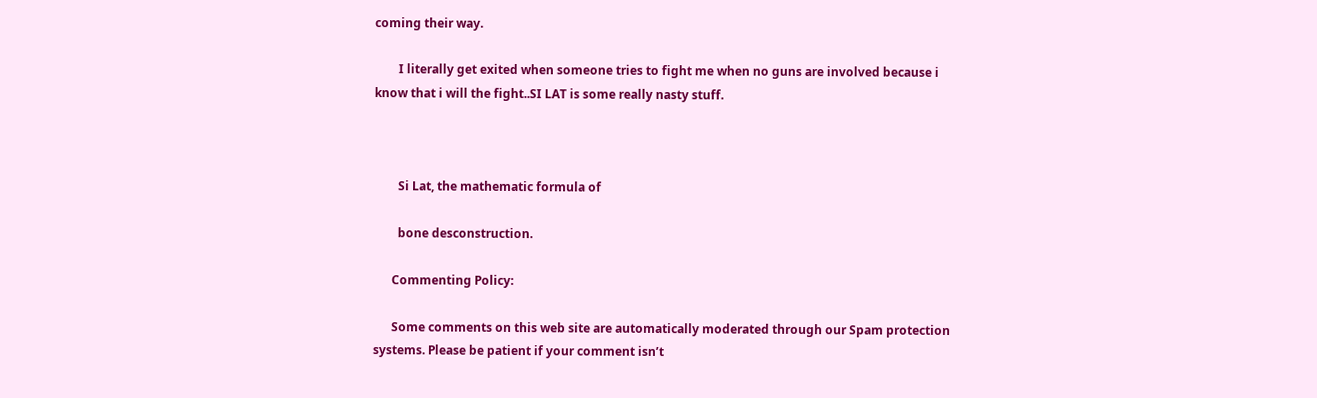coming their way.

        I literally get exited when someone tries to fight me when no guns are involved because i know that i will the fight..SI LAT is some really nasty stuff.



        Si Lat, the mathematic formula of

        bone desconstruction.

      Commenting Policy:

      Some comments on this web site are automatically moderated through our Spam protection systems. Please be patient if your comment isn’t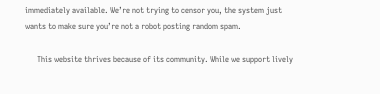immediately available. We’re not trying to censor you, the system just wants to make sure you’re not a robot posting random spam.

      This website thrives because of its community. While we support lively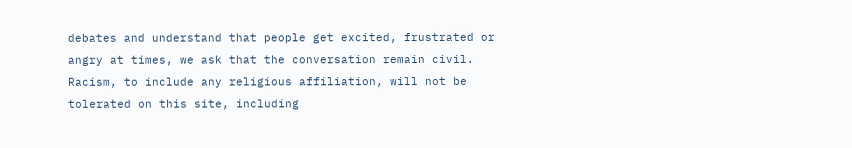debates and understand that people get excited, frustrated or angry at times, we ask that the conversation remain civil. Racism, to include any religious affiliation, will not be tolerated on this site, including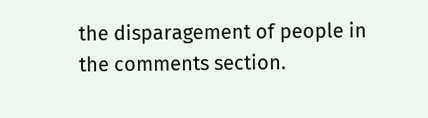the disparagement of people in the comments section.